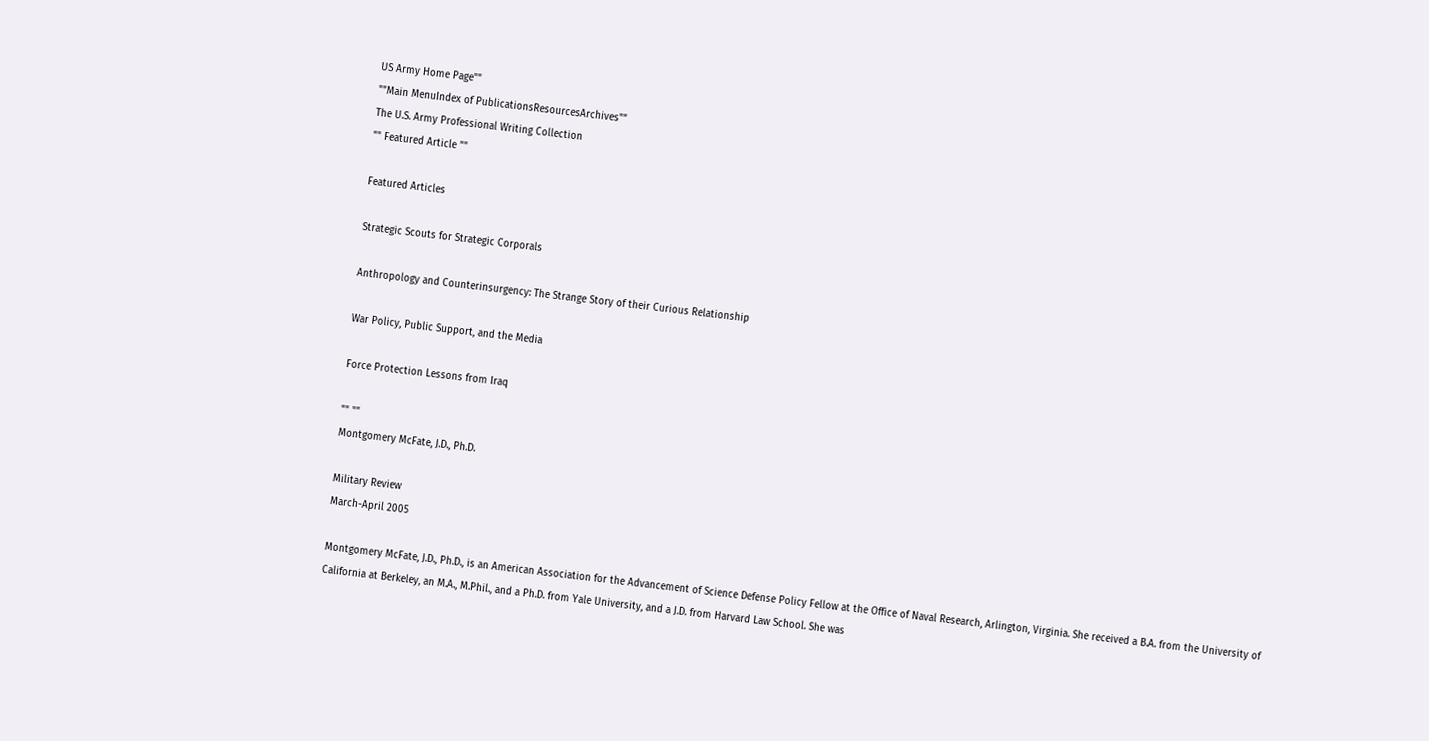US Army Home Page""
""Main MenuIndex of PublicationsResourcesArchives""
The U.S. Army Professional Writing Collection
"" Featured Article ""

Featured Articles

Strategic Scouts for Strategic Corporals

Anthropology and Counterinsurgency: The Strange Story of their Curious Relationship

War Policy, Public Support, and the Media

Force Protection Lessons from Iraq

"" ""
Montgomery McFate, J.D., Ph.D.

Military Review
March-April 2005

Montgomery McFate, J.D., Ph.D., is an American Association for the Advancement of Science Defense Policy Fellow at the Office of Naval Research, Arlington, Virginia. She received a B.A. from the University of California at Berkeley, an M.A., M.Phil., and a Ph.D. from Yale University, and a J.D. from Harvard Law School. She was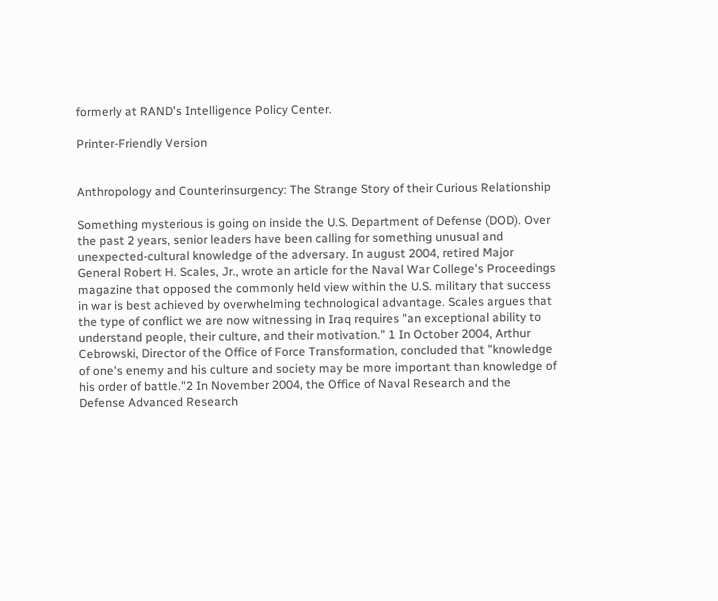formerly at RAND's Intelligence Policy Center.

Printer-Friendly Version


Anthropology and Counterinsurgency: The Strange Story of their Curious Relationship

Something mysterious is going on inside the U.S. Department of Defense (DOD). Over the past 2 years, senior leaders have been calling for something unusual and unexpected-cultural knowledge of the adversary. In august 2004, retired Major General Robert H. Scales, Jr., wrote an article for the Naval War College's Proceedings magazine that opposed the commonly held view within the U.S. military that success in war is best achieved by overwhelming technological advantage. Scales argues that the type of conflict we are now witnessing in Iraq requires "an exceptional ability to understand people, their culture, and their motivation." 1 In October 2004, Arthur Cebrowski, Director of the Office of Force Transformation, concluded that "knowledge of one's enemy and his culture and society may be more important than knowledge of his order of battle."2 In November 2004, the Office of Naval Research and the Defense Advanced Research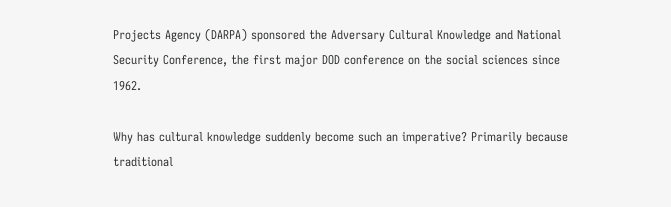Projects Agency (DARPA) sponsored the Adversary Cultural Knowledge and National Security Conference, the first major DOD conference on the social sciences since 1962.

Why has cultural knowledge suddenly become such an imperative? Primarily because traditional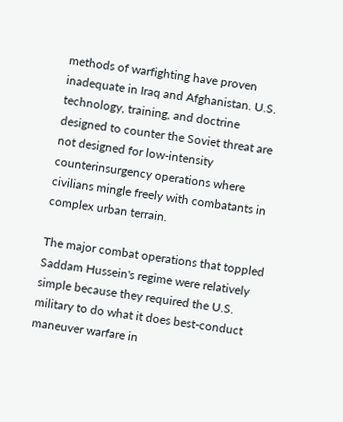methods of warfighting have proven inadequate in Iraq and Afghanistan. U.S. technology, training, and doctrine designed to counter the Soviet threat are not designed for low-intensity counterinsurgency operations where civilians mingle freely with combatants in complex urban terrain.

The major combat operations that toppled Saddam Hussein's regime were relatively simple because they required the U.S. military to do what it does best-conduct maneuver warfare in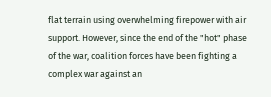flat terrain using overwhelming firepower with air support. However, since the end of the "hot" phase of the war, coalition forces have been fighting a complex war against an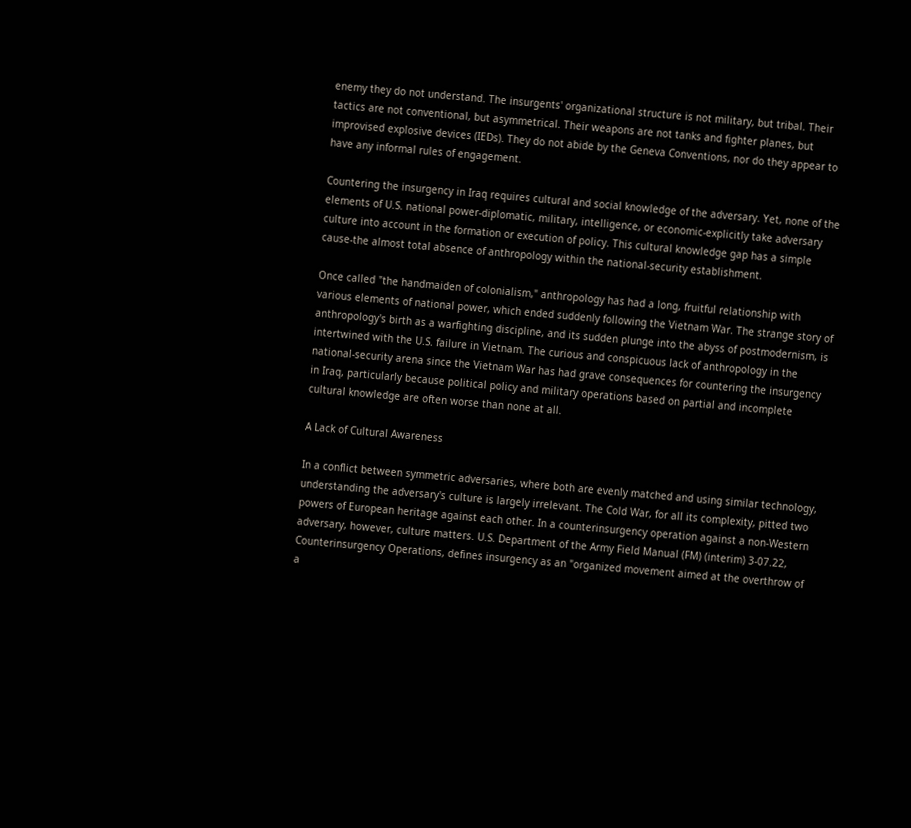enemy they do not understand. The insurgents' organizational structure is not military, but tribal. Their tactics are not conventional, but asymmetrical. Their weapons are not tanks and fighter planes, but improvised explosive devices (IEDs). They do not abide by the Geneva Conventions, nor do they appear to have any informal rules of engagement.

Countering the insurgency in Iraq requires cultural and social knowledge of the adversary. Yet, none of the elements of U.S. national power-diplomatic, military, intelligence, or economic-explicitly take adversary culture into account in the formation or execution of policy. This cultural knowledge gap has a simple cause-the almost total absence of anthropology within the national-security establishment.

Once called "the handmaiden of colonialism," anthropology has had a long, fruitful relationship with various elements of national power, which ended suddenly following the Vietnam War. The strange story of anthropology's birth as a warfighting discipline, and its sudden plunge into the abyss of postmodernism, is intertwined with the U.S. failure in Vietnam. The curious and conspicuous lack of anthropology in the national-security arena since the Vietnam War has had grave consequences for countering the insurgency in Iraq, particularly because political policy and military operations based on partial and incomplete cultural knowledge are often worse than none at all.

A Lack of Cultural Awareness

In a conflict between symmetric adversaries, where both are evenly matched and using similar technology, understanding the adversary's culture is largely irrelevant. The Cold War, for all its complexity, pitted two powers of European heritage against each other. In a counterinsurgency operation against a non-Western adversary, however, culture matters. U.S. Department of the Army Field Manual (FM) (interim) 3-07.22, Counterinsurgency Operations, defines insurgency as an "organized movement aimed at the overthrow of a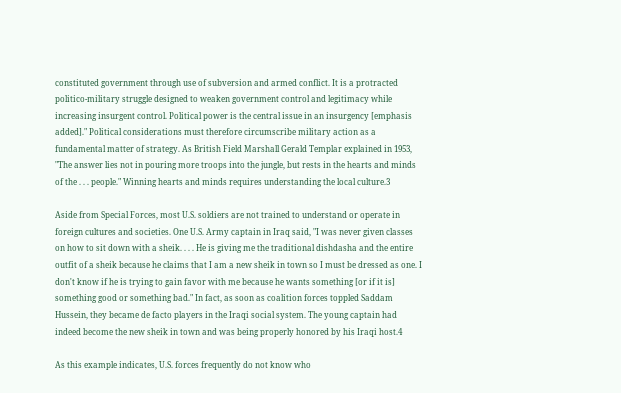constituted government through use of subversion and armed conflict. It is a protracted politico-military struggle designed to weaken government control and legitimacy while increasing insurgent control. Political power is the central issue in an insurgency [emphasis added]." Political considerations must therefore circumscribe military action as a fundamental matter of strategy. As British Field Marshall Gerald Templar explained in 1953, "The answer lies not in pouring more troops into the jungle, but rests in the hearts and minds of the . . . people." Winning hearts and minds requires understanding the local culture.3

Aside from Special Forces, most U.S. soldiers are not trained to understand or operate in foreign cultures and societies. One U.S. Army captain in Iraq said, "I was never given classes on how to sit down with a sheik. . . . He is giving me the traditional dishdasha and the entire outfit of a sheik because he claims that I am a new sheik in town so I must be dressed as one. I don't know if he is trying to gain favor with me because he wants something [or if it is] something good or something bad." In fact, as soon as coalition forces toppled Saddam Hussein, they became de facto players in the Iraqi social system. The young captain had indeed become the new sheik in town and was being properly honored by his Iraqi host.4

As this example indicates, U.S. forces frequently do not know who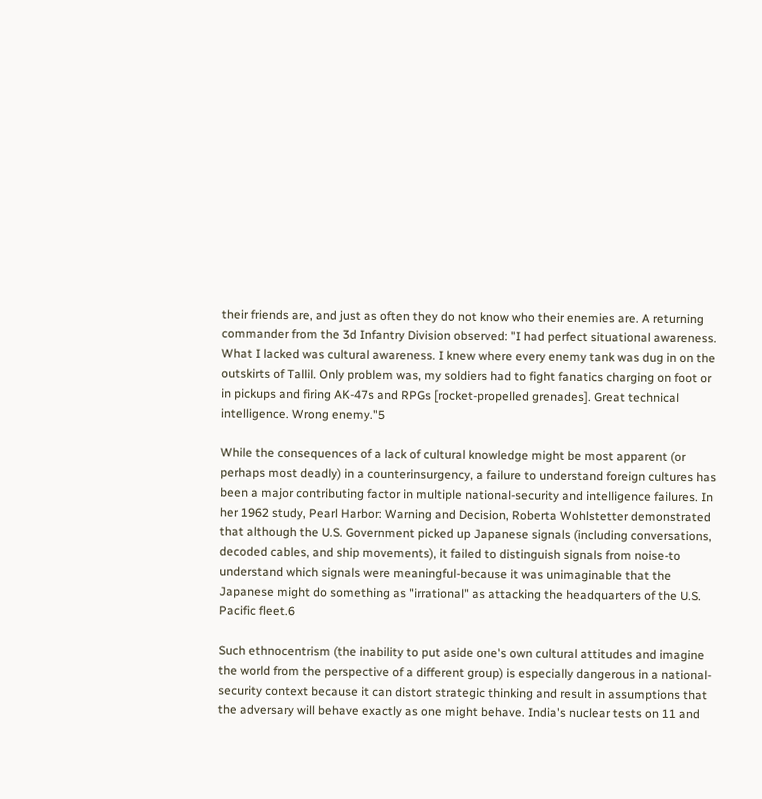their friends are, and just as often they do not know who their enemies are. A returning commander from the 3d Infantry Division observed: "I had perfect situational awareness. What I lacked was cultural awareness. I knew where every enemy tank was dug in on the outskirts of Tallil. Only problem was, my soldiers had to fight fanatics charging on foot or in pickups and firing AK-47s and RPGs [rocket-propelled grenades]. Great technical intelligence. Wrong enemy."5

While the consequences of a lack of cultural knowledge might be most apparent (or perhaps most deadly) in a counterinsurgency, a failure to understand foreign cultures has been a major contributing factor in multiple national-security and intelligence failures. In her 1962 study, Pearl Harbor: Warning and Decision, Roberta Wohlstetter demonstrated that although the U.S. Government picked up Japanese signals (including conversations, decoded cables, and ship movements), it failed to distinguish signals from noise-to understand which signals were meaningful-because it was unimaginable that the Japanese might do something as "irrational" as attacking the headquarters of the U.S. Pacific fleet.6

Such ethnocentrism (the inability to put aside one's own cultural attitudes and imagine the world from the perspective of a different group) is especially dangerous in a national-security context because it can distort strategic thinking and result in assumptions that the adversary will behave exactly as one might behave. India's nuclear tests on 11 and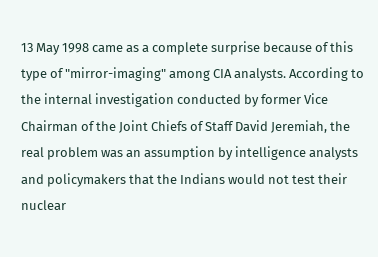13 May 1998 came as a complete surprise because of this type of "mirror-imaging" among CIA analysts. According to the internal investigation conducted by former Vice Chairman of the Joint Chiefs of Staff David Jeremiah, the real problem was an assumption by intelligence analysts and policymakers that the Indians would not test their nuclear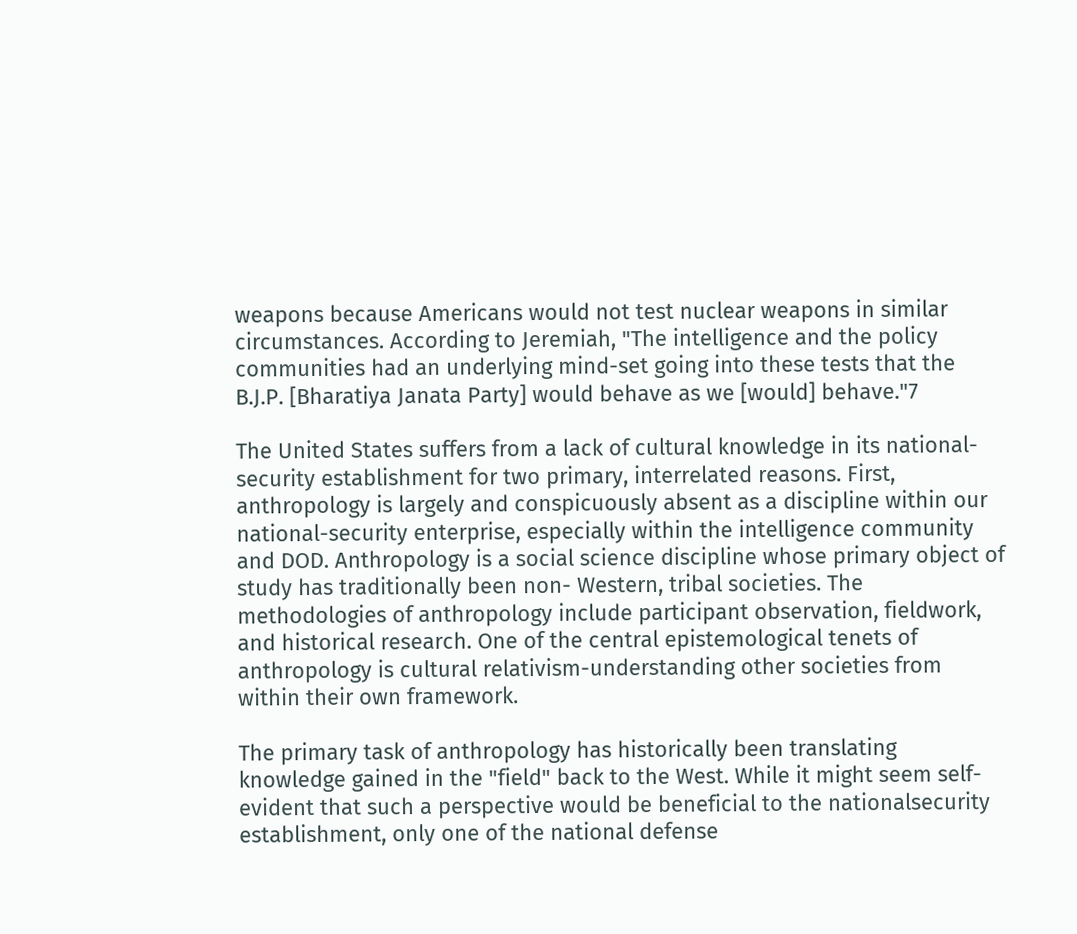weapons because Americans would not test nuclear weapons in similar circumstances. According to Jeremiah, "The intelligence and the policy communities had an underlying mind-set going into these tests that the B.J.P. [Bharatiya Janata Party] would behave as we [would] behave."7

The United States suffers from a lack of cultural knowledge in its national-security establishment for two primary, interrelated reasons. First, anthropology is largely and conspicuously absent as a discipline within our national-security enterprise, especially within the intelligence community and DOD. Anthropology is a social science discipline whose primary object of study has traditionally been non- Western, tribal societies. The methodologies of anthropology include participant observation, fieldwork, and historical research. One of the central epistemological tenets of anthropology is cultural relativism-understanding other societies from within their own framework.

The primary task of anthropology has historically been translating knowledge gained in the "field" back to the West. While it might seem self-evident that such a perspective would be beneficial to the nationalsecurity establishment, only one of the national defense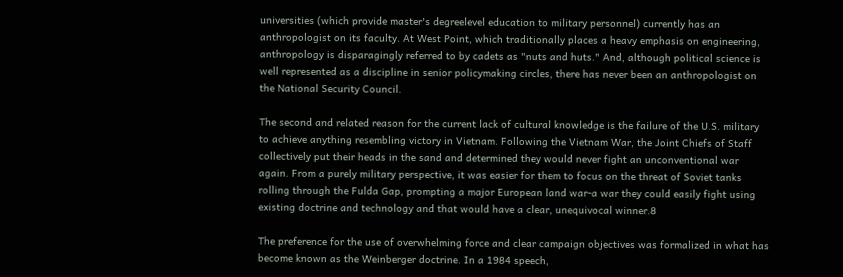universities (which provide master's degreelevel education to military personnel) currently has an anthropologist on its faculty. At West Point, which traditionally places a heavy emphasis on engineering, anthropology is disparagingly referred to by cadets as "nuts and huts." And, although political science is well represented as a discipline in senior policymaking circles, there has never been an anthropologist on the National Security Council.

The second and related reason for the current lack of cultural knowledge is the failure of the U.S. military to achieve anything resembling victory in Vietnam. Following the Vietnam War, the Joint Chiefs of Staff collectively put their heads in the sand and determined they would never fight an unconventional war again. From a purely military perspective, it was easier for them to focus on the threat of Soviet tanks rolling through the Fulda Gap, prompting a major European land war-a war they could easily fight using existing doctrine and technology and that would have a clear, unequivocal winner.8

The preference for the use of overwhelming force and clear campaign objectives was formalized in what has become known as the Weinberger doctrine. In a 1984 speech,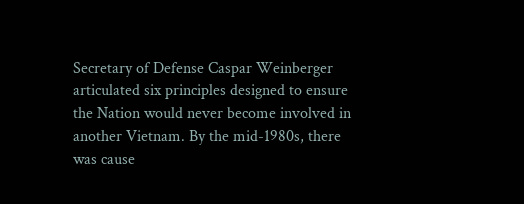Secretary of Defense Caspar Weinberger articulated six principles designed to ensure the Nation would never become involved in another Vietnam. By the mid-1980s, there was cause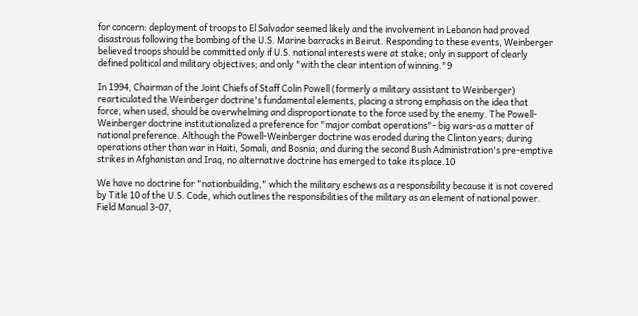for concern: deployment of troops to El Salvador seemed likely and the involvement in Lebanon had proved disastrous following the bombing of the U.S. Marine barracks in Beirut. Responding to these events, Weinberger believed troops should be committed only if U.S. national interests were at stake; only in support of clearly defined political and military objectives; and only "with the clear intention of winning."9

In 1994, Chairman of the Joint Chiefs of Staff Colin Powell (formerly a military assistant to Weinberger) rearticulated the Weinberger doctrine's fundamental elements, placing a strong emphasis on the idea that force, when used, should be overwhelming and disproportionate to the force used by the enemy. The Powell-Weinberger doctrine institutionalized a preference for "major combat operations"- big wars-as a matter of national preference. Although the Powell-Weinberger doctrine was eroded during the Clinton years; during operations other than war in Haiti, Somali, and Bosnia; and during the second Bush Administration's pre-emptive strikes in Afghanistan and Iraq, no alternative doctrine has emerged to take its place.10

We have no doctrine for "nationbuilding," which the military eschews as a responsibility because it is not covered by Title 10 of the U.S. Code, which outlines the responsibilities of the military as an element of national power. Field Manual 3-07,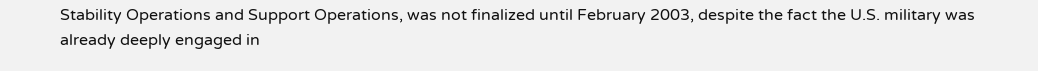Stability Operations and Support Operations, was not finalized until February 2003, despite the fact the U.S. military was already deeply engaged in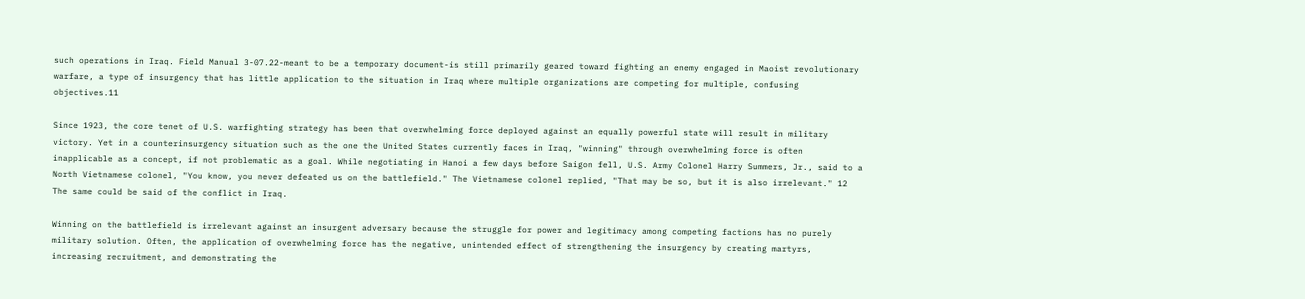such operations in Iraq. Field Manual 3-07.22-meant to be a temporary document-is still primarily geared toward fighting an enemy engaged in Maoist revolutionary warfare, a type of insurgency that has little application to the situation in Iraq where multiple organizations are competing for multiple, confusing objectives.11

Since 1923, the core tenet of U.S. warfighting strategy has been that overwhelming force deployed against an equally powerful state will result in military victory. Yet in a counterinsurgency situation such as the one the United States currently faces in Iraq, "winning" through overwhelming force is often inapplicable as a concept, if not problematic as a goal. While negotiating in Hanoi a few days before Saigon fell, U.S. Army Colonel Harry Summers, Jr., said to a North Vietnamese colonel, "You know, you never defeated us on the battlefield." The Vietnamese colonel replied, "That may be so, but it is also irrelevant." 12 The same could be said of the conflict in Iraq.

Winning on the battlefield is irrelevant against an insurgent adversary because the struggle for power and legitimacy among competing factions has no purely military solution. Often, the application of overwhelming force has the negative, unintended effect of strengthening the insurgency by creating martyrs, increasing recruitment, and demonstrating the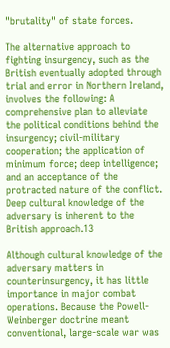"brutality" of state forces.

The alternative approach to fighting insurgency, such as the British eventually adopted through trial and error in Northern Ireland, involves the following: A comprehensive plan to alleviate the political conditions behind the insurgency; civil-military cooperation; the application of minimum force; deep intelligence; and an acceptance of the protracted nature of the conflict. Deep cultural knowledge of the adversary is inherent to the British approach.13

Although cultural knowledge of the adversary matters in counterinsurgency, it has little importance in major combat operations. Because the Powell- Weinberger doctrine meant conventional, large-scale war was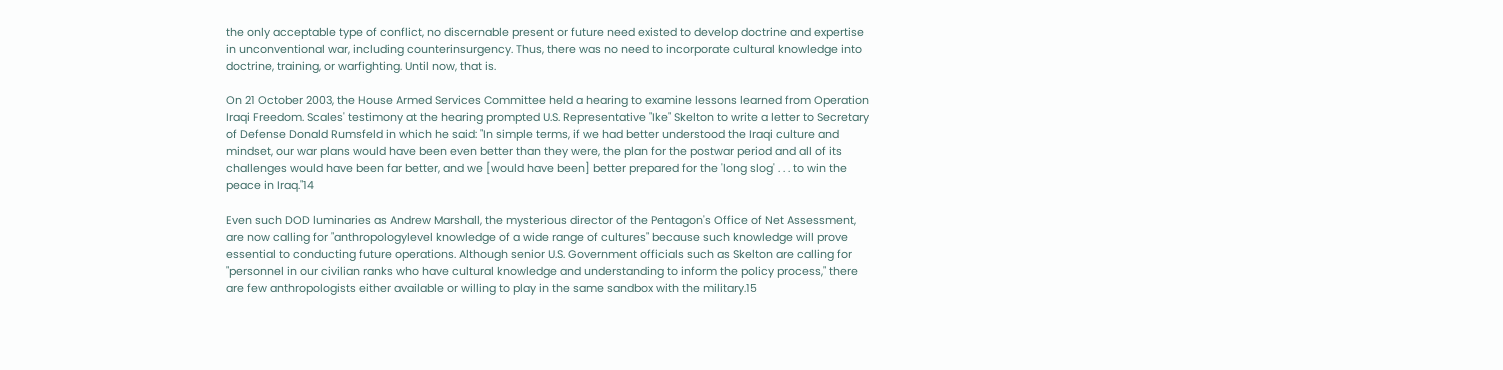the only acceptable type of conflict, no discernable present or future need existed to develop doctrine and expertise in unconventional war, including counterinsurgency. Thus, there was no need to incorporate cultural knowledge into doctrine, training, or warfighting. Until now, that is.

On 21 October 2003, the House Armed Services Committee held a hearing to examine lessons learned from Operation Iraqi Freedom. Scales' testimony at the hearing prompted U.S. Representative "Ike" Skelton to write a letter to Secretary of Defense Donald Rumsfeld in which he said: "In simple terms, if we had better understood the Iraqi culture and mindset, our war plans would have been even better than they were, the plan for the postwar period and all of its challenges would have been far better, and we [would have been] better prepared for the 'long slog' . . . to win the peace in Iraq."14

Even such DOD luminaries as Andrew Marshall, the mysterious director of the Pentagon's Office of Net Assessment, are now calling for "anthropologylevel knowledge of a wide range of cultures" because such knowledge will prove essential to conducting future operations. Although senior U.S. Government officials such as Skelton are calling for "personnel in our civilian ranks who have cultural knowledge and understanding to inform the policy process," there are few anthropologists either available or willing to play in the same sandbox with the military.15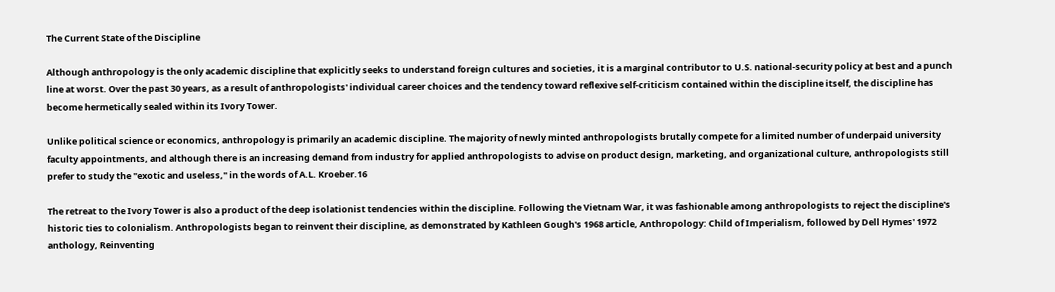The Current State of the Discipline

Although anthropology is the only academic discipline that explicitly seeks to understand foreign cultures and societies, it is a marginal contributor to U.S. national-security policy at best and a punch line at worst. Over the past 30 years, as a result of anthropologists' individual career choices and the tendency toward reflexive self-criticism contained within the discipline itself, the discipline has become hermetically sealed within its Ivory Tower.

Unlike political science or economics, anthropology is primarily an academic discipline. The majority of newly minted anthropologists brutally compete for a limited number of underpaid university faculty appointments, and although there is an increasing demand from industry for applied anthropologists to advise on product design, marketing, and organizational culture, anthropologists still prefer to study the "exotic and useless," in the words of A.L. Kroeber.16

The retreat to the Ivory Tower is also a product of the deep isolationist tendencies within the discipline. Following the Vietnam War, it was fashionable among anthropologists to reject the discipline's historic ties to colonialism. Anthropologists began to reinvent their discipline, as demonstrated by Kathleen Gough's 1968 article, Anthropology: Child of Imperialism, followed by Dell Hymes' 1972 anthology, Reinventing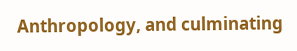Anthropology, and culminating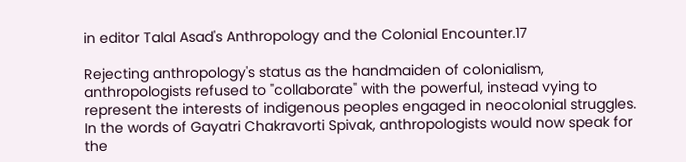in editor Talal Asad's Anthropology and the Colonial Encounter.17

Rejecting anthropology's status as the handmaiden of colonialism, anthropologists refused to "collaborate" with the powerful, instead vying to represent the interests of indigenous peoples engaged in neocolonial struggles. In the words of Gayatri Chakravorti Spivak, anthropologists would now speak for the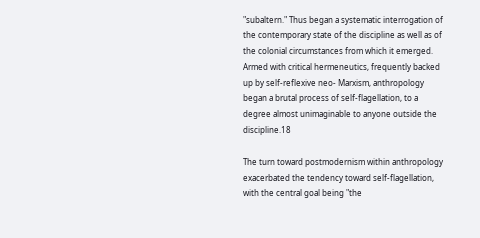"subaltern." Thus began a systematic interrogation of the contemporary state of the discipline as well as of the colonial circumstances from which it emerged. Armed with critical hermeneutics, frequently backed up by self-reflexive neo- Marxism, anthropology began a brutal process of self-flagellation, to a degree almost unimaginable to anyone outside the discipline.18

The turn toward postmodernism within anthropology exacerbated the tendency toward self-flagellation, with the central goal being "the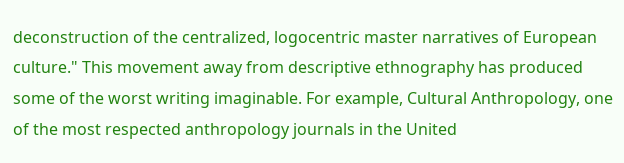deconstruction of the centralized, logocentric master narratives of European culture." This movement away from descriptive ethnography has produced some of the worst writing imaginable. For example, Cultural Anthropology, one of the most respected anthropology journals in the United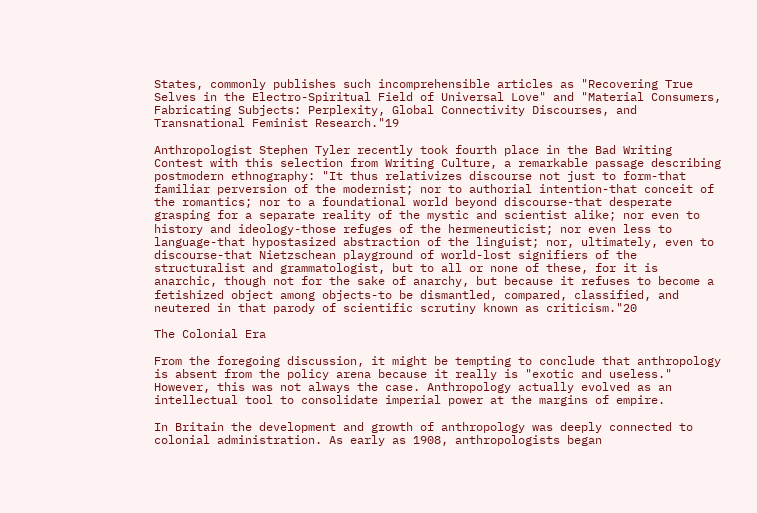States, commonly publishes such incomprehensible articles as "Recovering True Selves in the Electro-Spiritual Field of Universal Love" and "Material Consumers, Fabricating Subjects: Perplexity, Global Connectivity Discourses, and Transnational Feminist Research."19

Anthropologist Stephen Tyler recently took fourth place in the Bad Writing Contest with this selection from Writing Culture, a remarkable passage describing postmodern ethnography: "It thus relativizes discourse not just to form-that familiar perversion of the modernist; nor to authorial intention-that conceit of the romantics; nor to a foundational world beyond discourse-that desperate grasping for a separate reality of the mystic and scientist alike; nor even to history and ideology-those refuges of the hermeneuticist; nor even less to language-that hypostasized abstraction of the linguist; nor, ultimately, even to discourse-that Nietzschean playground of world-lost signifiers of the structuralist and grammatologist, but to all or none of these, for it is anarchic, though not for the sake of anarchy, but because it refuses to become a fetishized object among objects-to be dismantled, compared, classified, and neutered in that parody of scientific scrutiny known as criticism."20

The Colonial Era

From the foregoing discussion, it might be tempting to conclude that anthropology is absent from the policy arena because it really is "exotic and useless." However, this was not always the case. Anthropology actually evolved as an intellectual tool to consolidate imperial power at the margins of empire.

In Britain the development and growth of anthropology was deeply connected to colonial administration. As early as 1908, anthropologists began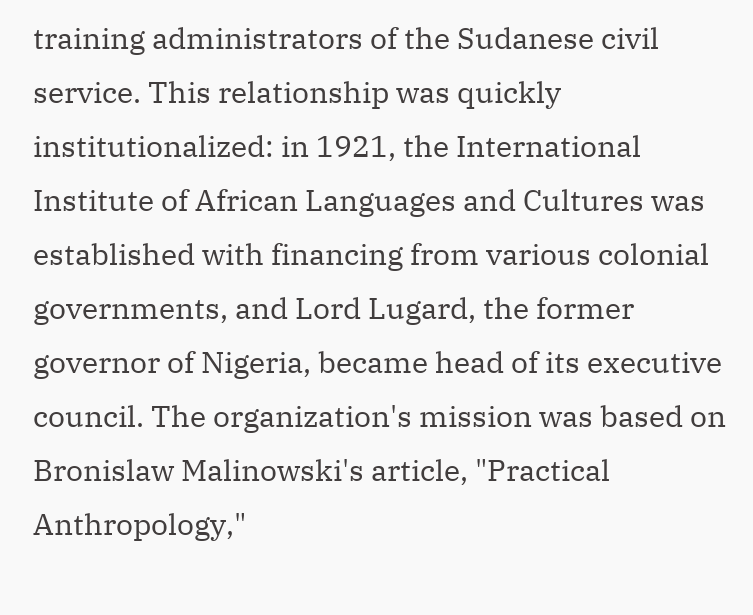training administrators of the Sudanese civil service. This relationship was quickly institutionalized: in 1921, the International Institute of African Languages and Cultures was established with financing from various colonial governments, and Lord Lugard, the former governor of Nigeria, became head of its executive council. The organization's mission was based on Bronislaw Malinowski's article, "Practical Anthropology,"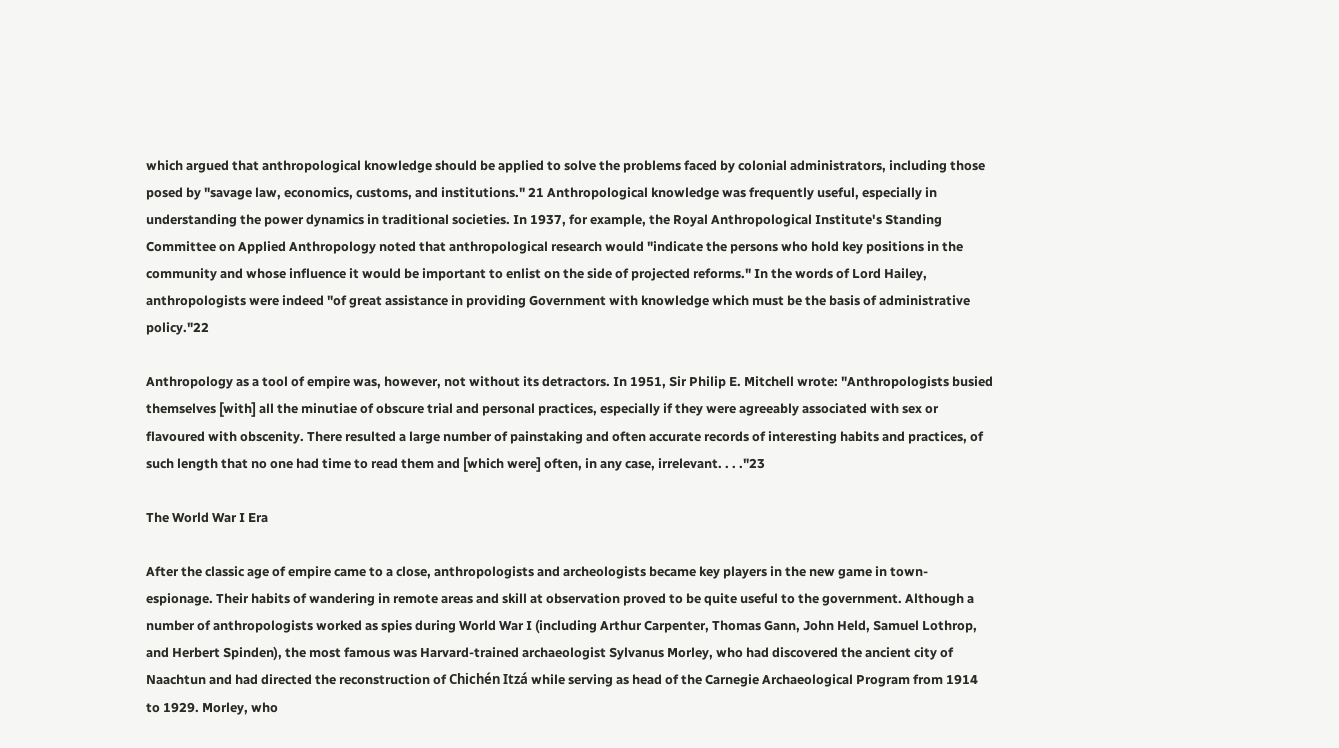which argued that anthropological knowledge should be applied to solve the problems faced by colonial administrators, including those posed by "savage law, economics, customs, and institutions." 21 Anthropological knowledge was frequently useful, especially in understanding the power dynamics in traditional societies. In 1937, for example, the Royal Anthropological Institute's Standing Committee on Applied Anthropology noted that anthropological research would "indicate the persons who hold key positions in the community and whose influence it would be important to enlist on the side of projected reforms." In the words of Lord Hailey, anthropologists were indeed "of great assistance in providing Government with knowledge which must be the basis of administrative policy."22

Anthropology as a tool of empire was, however, not without its detractors. In 1951, Sir Philip E. Mitchell wrote: "Anthropologists busied themselves [with] all the minutiae of obscure trial and personal practices, especially if they were agreeably associated with sex or flavoured with obscenity. There resulted a large number of painstaking and often accurate records of interesting habits and practices, of such length that no one had time to read them and [which were] often, in any case, irrelevant. . . ."23

The World War I Era

After the classic age of empire came to a close, anthropologists and archeologists became key players in the new game in town-espionage. Their habits of wandering in remote areas and skill at observation proved to be quite useful to the government. Although a number of anthropologists worked as spies during World War I (including Arthur Carpenter, Thomas Gann, John Held, Samuel Lothrop, and Herbert Spinden), the most famous was Harvard-trained archaeologist Sylvanus Morley, who had discovered the ancient city of Naachtun and had directed the reconstruction of Chichén Itzá while serving as head of the Carnegie Archaeological Program from 1914 to 1929. Morley, who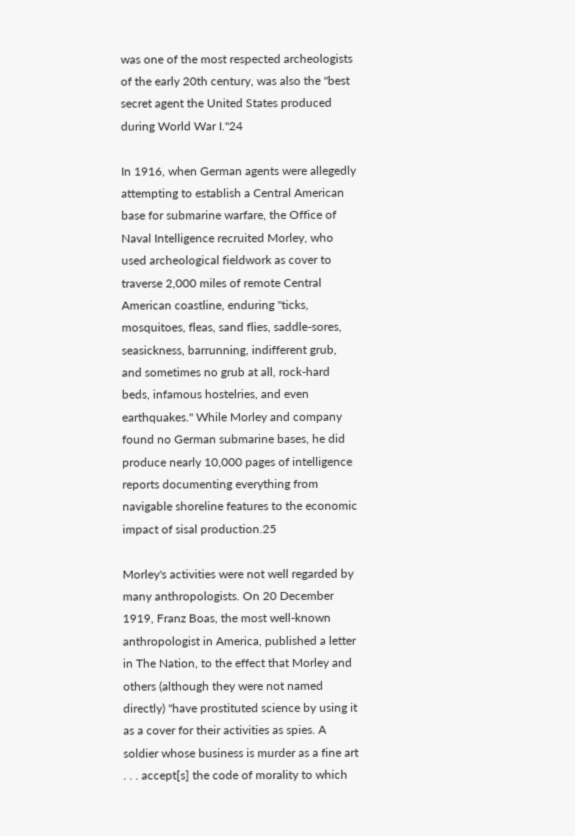was one of the most respected archeologists of the early 20th century, was also the "best secret agent the United States produced during World War I."24

In 1916, when German agents were allegedly attempting to establish a Central American base for submarine warfare, the Office of Naval Intelligence recruited Morley, who used archeological fieldwork as cover to traverse 2,000 miles of remote Central American coastline, enduring "ticks, mosquitoes, fleas, sand flies, saddle-sores, seasickness, barrunning, indifferent grub, and sometimes no grub at all, rock-hard beds, infamous hostelries, and even earthquakes." While Morley and company found no German submarine bases, he did produce nearly 10,000 pages of intelligence reports documenting everything from navigable shoreline features to the economic impact of sisal production.25

Morley's activities were not well regarded by many anthropologists. On 20 December 1919, Franz Boas, the most well-known anthropologist in America, published a letter in The Nation, to the effect that Morley and others (although they were not named directly) "have prostituted science by using it as a cover for their activities as spies. A soldier whose business is murder as a fine art . . . accept[s] the code of morality to which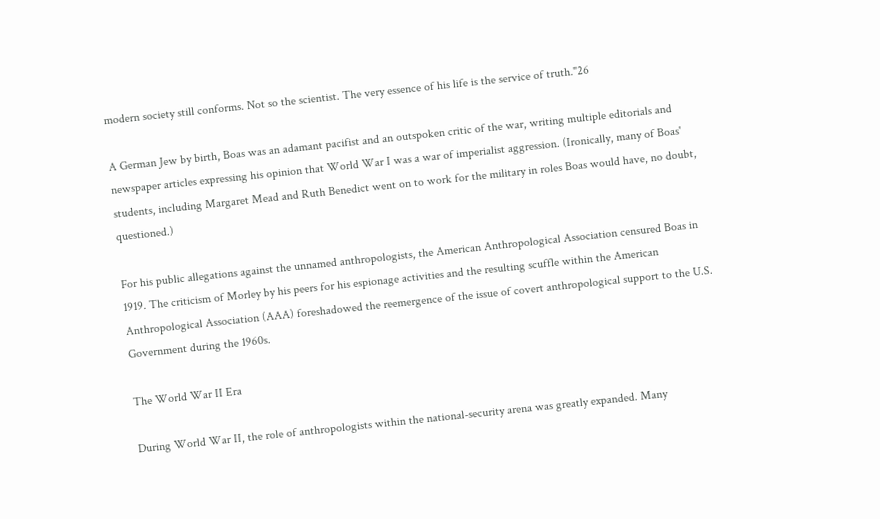modern society still conforms. Not so the scientist. The very essence of his life is the service of truth."26

A German Jew by birth, Boas was an adamant pacifist and an outspoken critic of the war, writing multiple editorials and newspaper articles expressing his opinion that World War I was a war of imperialist aggression. (Ironically, many of Boas' students, including Margaret Mead and Ruth Benedict went on to work for the military in roles Boas would have, no doubt, questioned.)

For his public allegations against the unnamed anthropologists, the American Anthropological Association censured Boas in 1919. The criticism of Morley by his peers for his espionage activities and the resulting scuffle within the American Anthropological Association (AAA) foreshadowed the reemergence of the issue of covert anthropological support to the U.S. Government during the 1960s.

The World War II Era

During World War II, the role of anthropologists within the national-security arena was greatly expanded. Many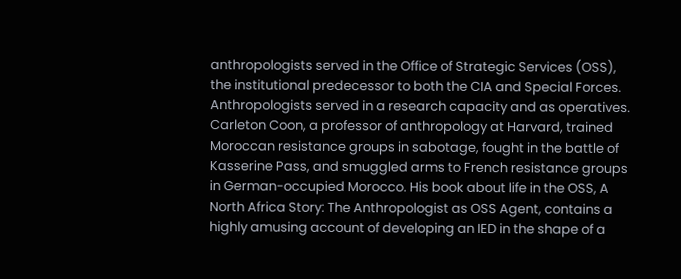anthropologists served in the Office of Strategic Services (OSS), the institutional predecessor to both the CIA and Special Forces. Anthropologists served in a research capacity and as operatives. Carleton Coon, a professor of anthropology at Harvard, trained Moroccan resistance groups in sabotage, fought in the battle of Kasserine Pass, and smuggled arms to French resistance groups in German-occupied Morocco. His book about life in the OSS, A North Africa Story: The Anthropologist as OSS Agent, contains a highly amusing account of developing an IED in the shape of a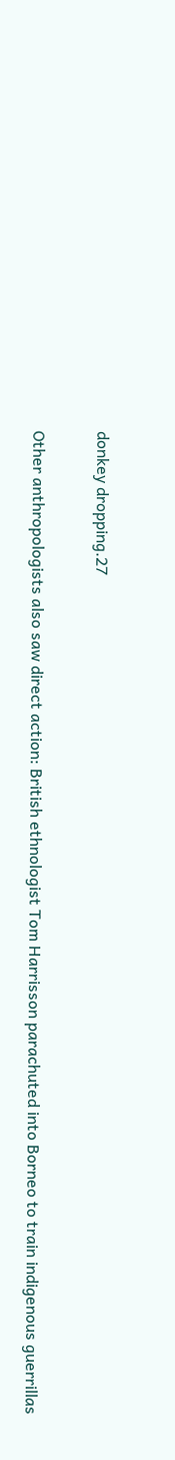donkey dropping.27

Other anthropologists also saw direct action: British ethnologist Tom Harrisson parachuted into Borneo to train indigenous guerrillas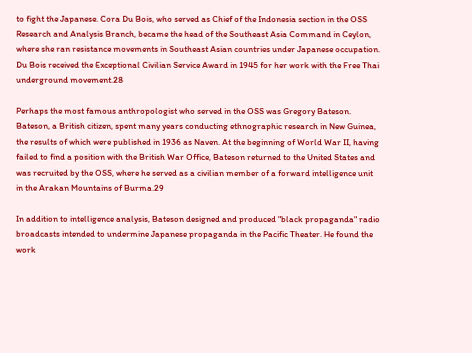to fight the Japanese. Cora Du Bois, who served as Chief of the Indonesia section in the OSS Research and Analysis Branch, became the head of the Southeast Asia Command in Ceylon, where she ran resistance movements in Southeast Asian countries under Japanese occupation. Du Bois received the Exceptional Civilian Service Award in 1945 for her work with the Free Thai underground movement.28

Perhaps the most famous anthropologist who served in the OSS was Gregory Bateson. Bateson, a British citizen, spent many years conducting ethnographic research in New Guinea, the results of which were published in 1936 as Naven. At the beginning of World War II, having failed to find a position with the British War Office, Bateson returned to the United States and was recruited by the OSS, where he served as a civilian member of a forward intelligence unit in the Arakan Mountains of Burma.29

In addition to intelligence analysis, Bateson designed and produced "black propaganda" radio broadcasts intended to undermine Japanese propaganda in the Pacific Theater. He found the work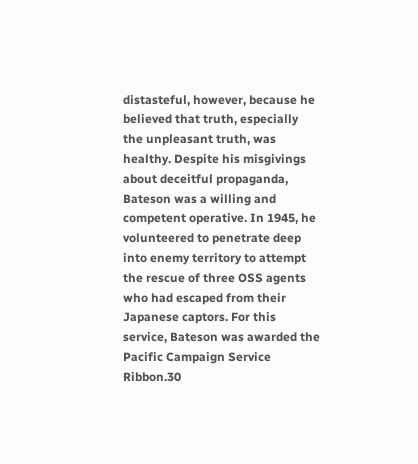distasteful, however, because he believed that truth, especially the unpleasant truth, was healthy. Despite his misgivings about deceitful propaganda, Bateson was a willing and competent operative. In 1945, he volunteered to penetrate deep into enemy territory to attempt the rescue of three OSS agents who had escaped from their Japanese captors. For this service, Bateson was awarded the Pacific Campaign Service Ribbon.30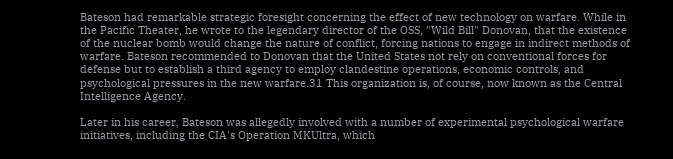Bateson had remarkable strategic foresight concerning the effect of new technology on warfare. While in the Pacific Theater, he wrote to the legendary director of the OSS, "Wild Bill" Donovan, that the existence of the nuclear bomb would change the nature of conflict, forcing nations to engage in indirect methods of warfare. Bateson recommended to Donovan that the United States not rely on conventional forces for defense but to establish a third agency to employ clandestine operations, economic controls, and psychological pressures in the new warfare.31 This organization is, of course, now known as the Central Intelligence Agency.

Later in his career, Bateson was allegedly involved with a number of experimental psychological warfare initiatives, including the CIA's Operation MKUltra, which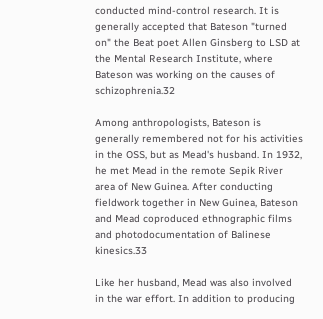conducted mind-control research. It is generally accepted that Bateson "turned on" the Beat poet Allen Ginsberg to LSD at the Mental Research Institute, where Bateson was working on the causes of schizophrenia.32

Among anthropologists, Bateson is generally remembered not for his activities in the OSS, but as Mead's husband. In 1932, he met Mead in the remote Sepik River area of New Guinea. After conducting fieldwork together in New Guinea, Bateson and Mead coproduced ethnographic films and photodocumentation of Balinese kinesics.33

Like her husband, Mead was also involved in the war effort. In addition to producing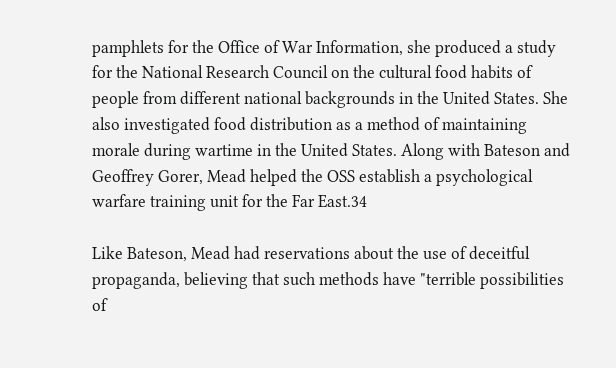pamphlets for the Office of War Information, she produced a study for the National Research Council on the cultural food habits of people from different national backgrounds in the United States. She also investigated food distribution as a method of maintaining morale during wartime in the United States. Along with Bateson and Geoffrey Gorer, Mead helped the OSS establish a psychological warfare training unit for the Far East.34

Like Bateson, Mead had reservations about the use of deceitful propaganda, believing that such methods have "terrible possibilities of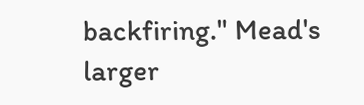backfiring." Mead's larger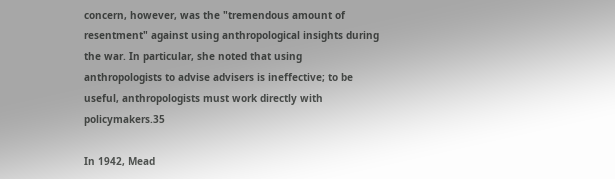concern, however, was the "tremendous amount of resentment" against using anthropological insights during the war. In particular, she noted that using anthropologists to advise advisers is ineffective; to be useful, anthropologists must work directly with policymakers.35

In 1942, Mead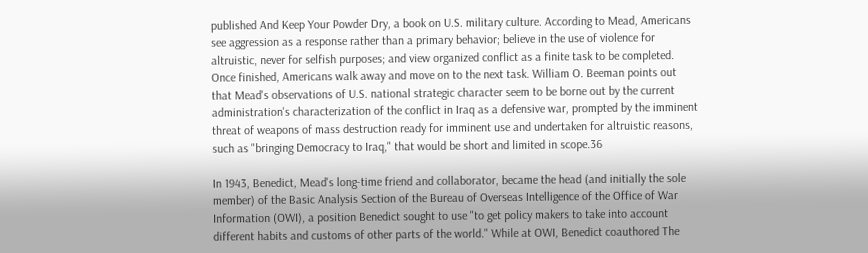published And Keep Your Powder Dry, a book on U.S. military culture. According to Mead, Americans see aggression as a response rather than a primary behavior; believe in the use of violence for altruistic, never for selfish purposes; and view organized conflict as a finite task to be completed. Once finished, Americans walk away and move on to the next task. William O. Beeman points out that Mead's observations of U.S. national strategic character seem to be borne out by the current administration's characterization of the conflict in Iraq as a defensive war, prompted by the imminent threat of weapons of mass destruction ready for imminent use and undertaken for altruistic reasons, such as "bringing Democracy to Iraq," that would be short and limited in scope.36

In 1943, Benedict, Mead's long-time friend and collaborator, became the head (and initially the sole member) of the Basic Analysis Section of the Bureau of Overseas Intelligence of the Office of War Information (OWI), a position Benedict sought to use "to get policy makers to take into account different habits and customs of other parts of the world." While at OWI, Benedict coauthored The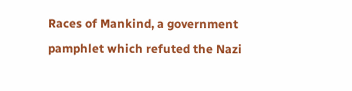Races of Mankind, a government pamphlet which refuted the Nazi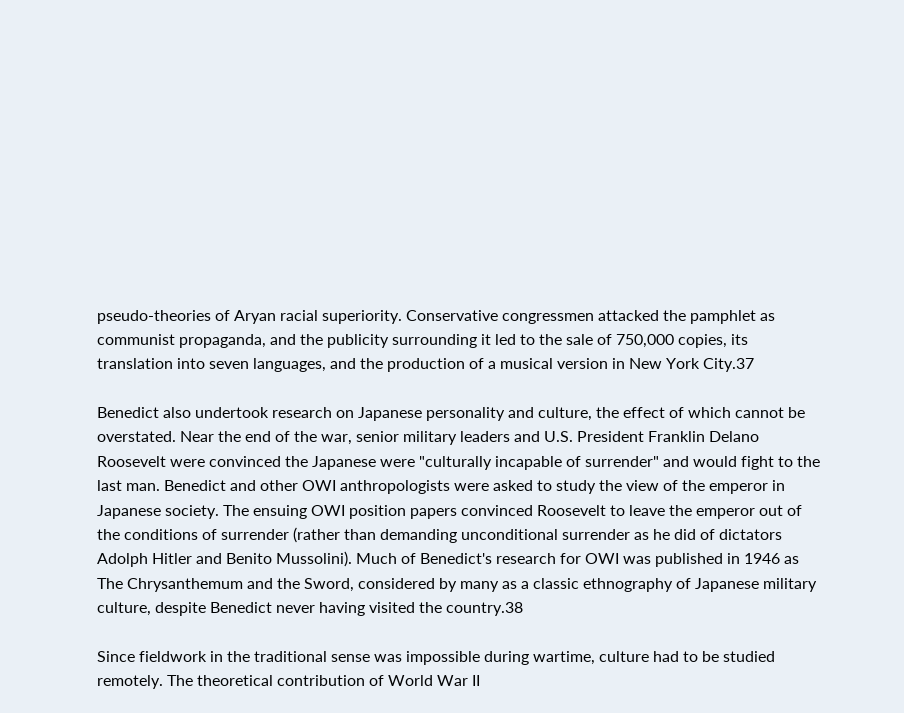pseudo-theories of Aryan racial superiority. Conservative congressmen attacked the pamphlet as communist propaganda, and the publicity surrounding it led to the sale of 750,000 copies, its translation into seven languages, and the production of a musical version in New York City.37

Benedict also undertook research on Japanese personality and culture, the effect of which cannot be overstated. Near the end of the war, senior military leaders and U.S. President Franklin Delano Roosevelt were convinced the Japanese were "culturally incapable of surrender" and would fight to the last man. Benedict and other OWI anthropologists were asked to study the view of the emperor in Japanese society. The ensuing OWI position papers convinced Roosevelt to leave the emperor out of the conditions of surrender (rather than demanding unconditional surrender as he did of dictators Adolph Hitler and Benito Mussolini). Much of Benedict's research for OWI was published in 1946 as The Chrysanthemum and the Sword, considered by many as a classic ethnography of Japanese military culture, despite Benedict never having visited the country.38

Since fieldwork in the traditional sense was impossible during wartime, culture had to be studied remotely. The theoretical contribution of World War II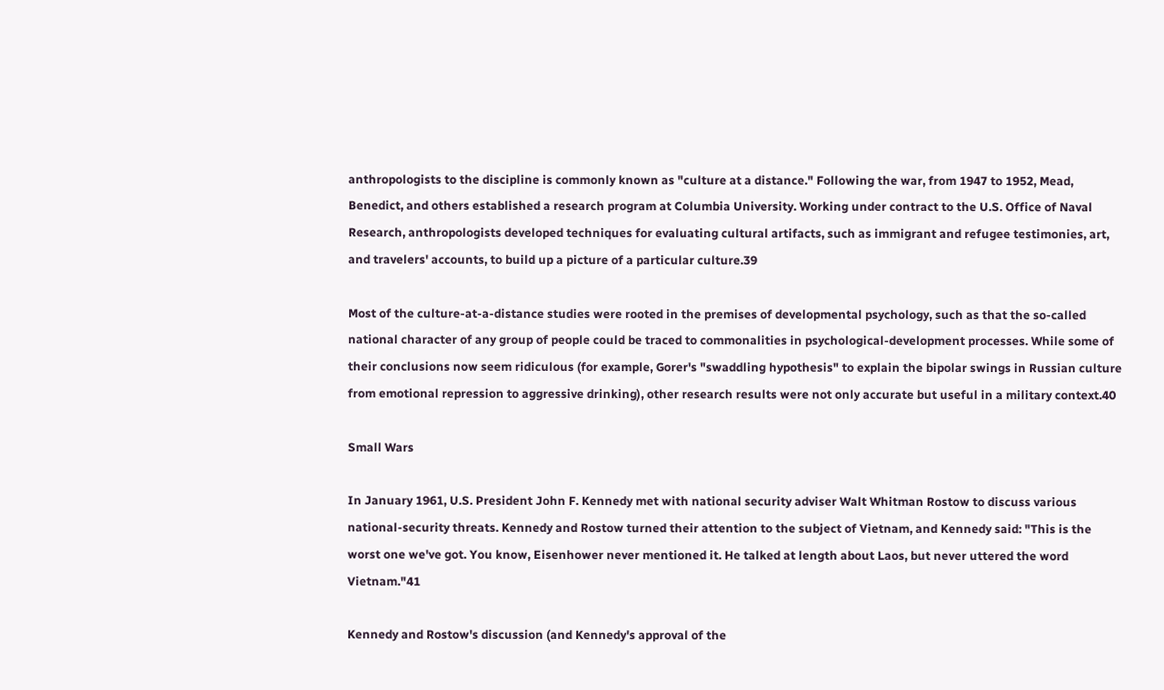anthropologists to the discipline is commonly known as "culture at a distance." Following the war, from 1947 to 1952, Mead, Benedict, and others established a research program at Columbia University. Working under contract to the U.S. Office of Naval Research, anthropologists developed techniques for evaluating cultural artifacts, such as immigrant and refugee testimonies, art, and travelers' accounts, to build up a picture of a particular culture.39

Most of the culture-at-a-distance studies were rooted in the premises of developmental psychology, such as that the so-called national character of any group of people could be traced to commonalities in psychological-development processes. While some of their conclusions now seem ridiculous (for example, Gorer's "swaddling hypothesis" to explain the bipolar swings in Russian culture from emotional repression to aggressive drinking), other research results were not only accurate but useful in a military context.40

Small Wars

In January 1961, U.S. President John F. Kennedy met with national security adviser Walt Whitman Rostow to discuss various national-security threats. Kennedy and Rostow turned their attention to the subject of Vietnam, and Kennedy said: "This is the worst one we've got. You know, Eisenhower never mentioned it. He talked at length about Laos, but never uttered the word Vietnam."41

Kennedy and Rostow's discussion (and Kennedy's approval of the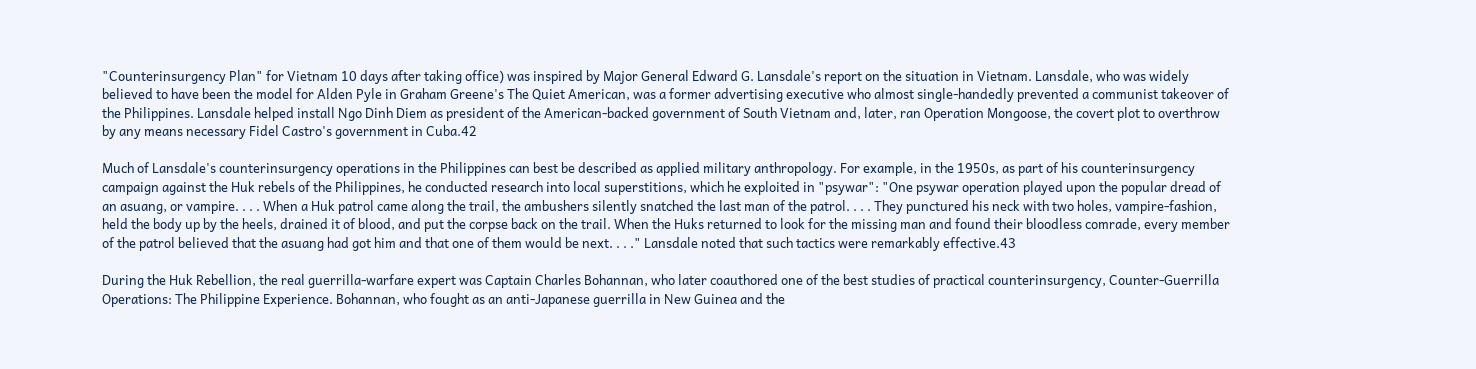"Counterinsurgency Plan" for Vietnam 10 days after taking office) was inspired by Major General Edward G. Lansdale's report on the situation in Vietnam. Lansdale, who was widely believed to have been the model for Alden Pyle in Graham Greene's The Quiet American, was a former advertising executive who almost single-handedly prevented a communist takeover of the Philippines. Lansdale helped install Ngo Dinh Diem as president of the American-backed government of South Vietnam and, later, ran Operation Mongoose, the covert plot to overthrow by any means necessary Fidel Castro's government in Cuba.42

Much of Lansdale's counterinsurgency operations in the Philippines can best be described as applied military anthropology. For example, in the 1950s, as part of his counterinsurgency campaign against the Huk rebels of the Philippines, he conducted research into local superstitions, which he exploited in "psywar": "One psywar operation played upon the popular dread of an asuang, or vampire. . . . When a Huk patrol came along the trail, the ambushers silently snatched the last man of the patrol. . . . They punctured his neck with two holes, vampire-fashion, held the body up by the heels, drained it of blood, and put the corpse back on the trail. When the Huks returned to look for the missing man and found their bloodless comrade, every member of the patrol believed that the asuang had got him and that one of them would be next. . . ." Lansdale noted that such tactics were remarkably effective.43

During the Huk Rebellion, the real guerrilla-warfare expert was Captain Charles Bohannan, who later coauthored one of the best studies of practical counterinsurgency, Counter-Guerrilla Operations: The Philippine Experience. Bohannan, who fought as an anti-Japanese guerrilla in New Guinea and the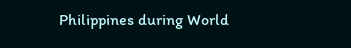Philippines during World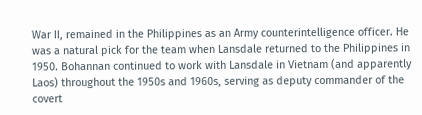War II, remained in the Philippines as an Army counterintelligence officer. He was a natural pick for the team when Lansdale returned to the Philippines in 1950. Bohannan continued to work with Lansdale in Vietnam (and apparently Laos) throughout the 1950s and 1960s, serving as deputy commander of the covert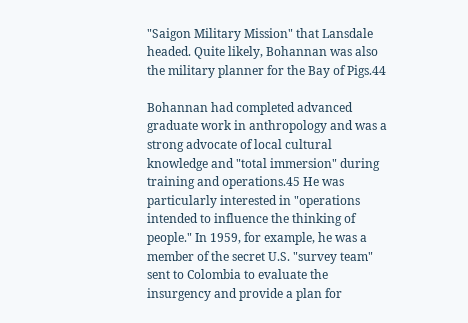"Saigon Military Mission" that Lansdale headed. Quite likely, Bohannan was also the military planner for the Bay of Pigs.44

Bohannan had completed advanced graduate work in anthropology and was a strong advocate of local cultural knowledge and "total immersion" during training and operations.45 He was particularly interested in "operations intended to influence the thinking of people." In 1959, for example, he was a member of the secret U.S. "survey team" sent to Colombia to evaluate the insurgency and provide a plan for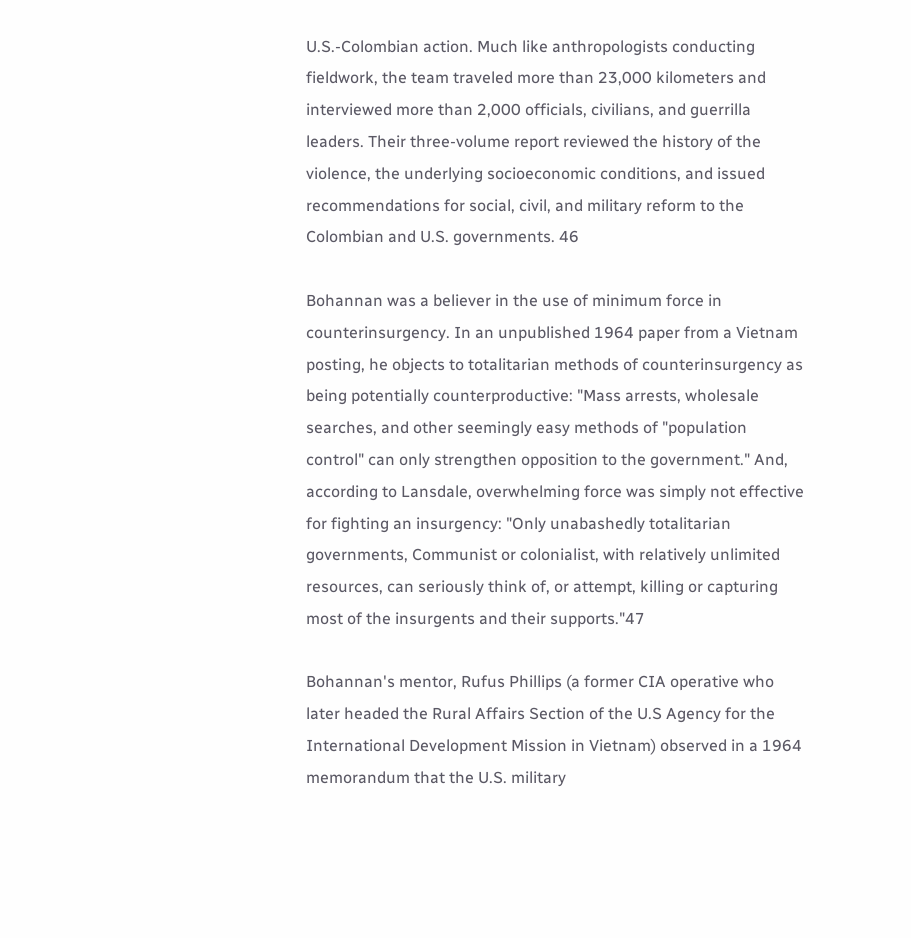U.S.-Colombian action. Much like anthropologists conducting fieldwork, the team traveled more than 23,000 kilometers and interviewed more than 2,000 officials, civilians, and guerrilla leaders. Their three-volume report reviewed the history of the violence, the underlying socioeconomic conditions, and issued recommendations for social, civil, and military reform to the Colombian and U.S. governments. 46

Bohannan was a believer in the use of minimum force in counterinsurgency. In an unpublished 1964 paper from a Vietnam posting, he objects to totalitarian methods of counterinsurgency as being potentially counterproductive: "Mass arrests, wholesale searches, and other seemingly easy methods of "population control" can only strengthen opposition to the government." And, according to Lansdale, overwhelming force was simply not effective for fighting an insurgency: "Only unabashedly totalitarian governments, Communist or colonialist, with relatively unlimited resources, can seriously think of, or attempt, killing or capturing most of the insurgents and their supports."47

Bohannan's mentor, Rufus Phillips (a former CIA operative who later headed the Rural Affairs Section of the U.S Agency for the International Development Mission in Vietnam) observed in a 1964 memorandum that the U.S. military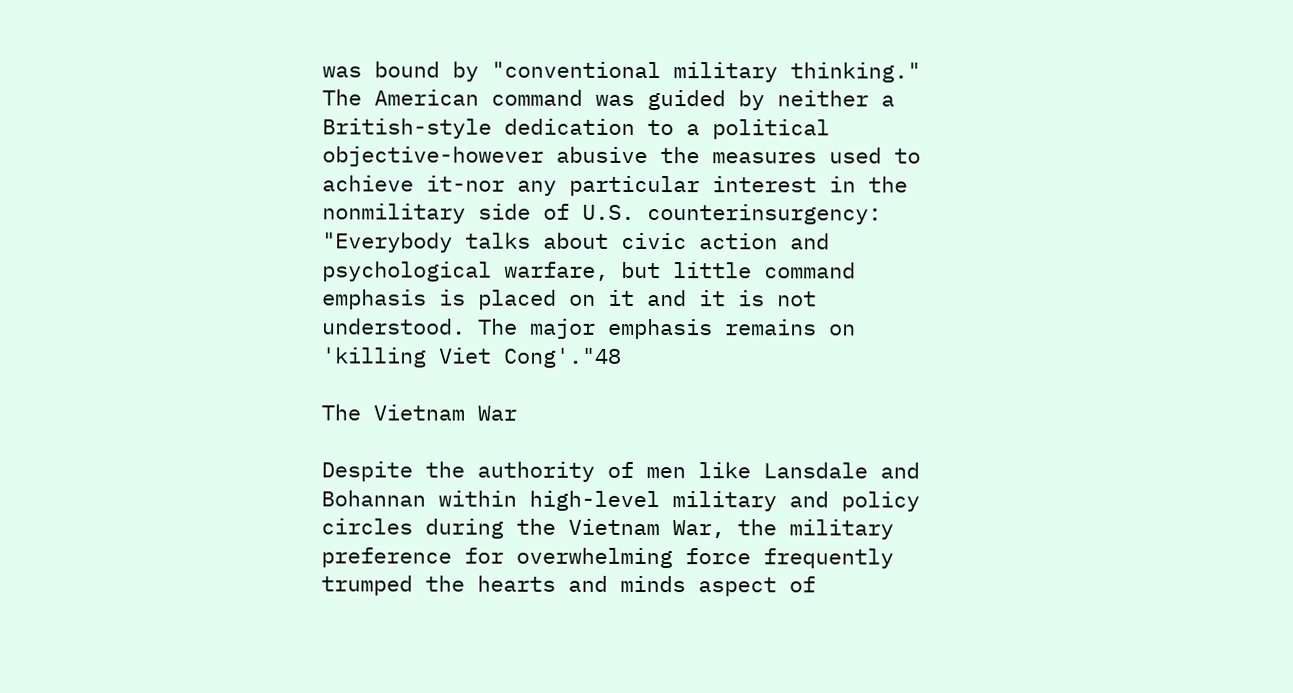was bound by "conventional military thinking." The American command was guided by neither a British-style dedication to a political objective-however abusive the measures used to achieve it-nor any particular interest in the nonmilitary side of U.S. counterinsurgency: "Everybody talks about civic action and psychological warfare, but little command emphasis is placed on it and it is not understood. The major emphasis remains on 'killing Viet Cong'."48

The Vietnam War

Despite the authority of men like Lansdale and Bohannan within high-level military and policy circles during the Vietnam War, the military preference for overwhelming force frequently trumped the hearts and minds aspect of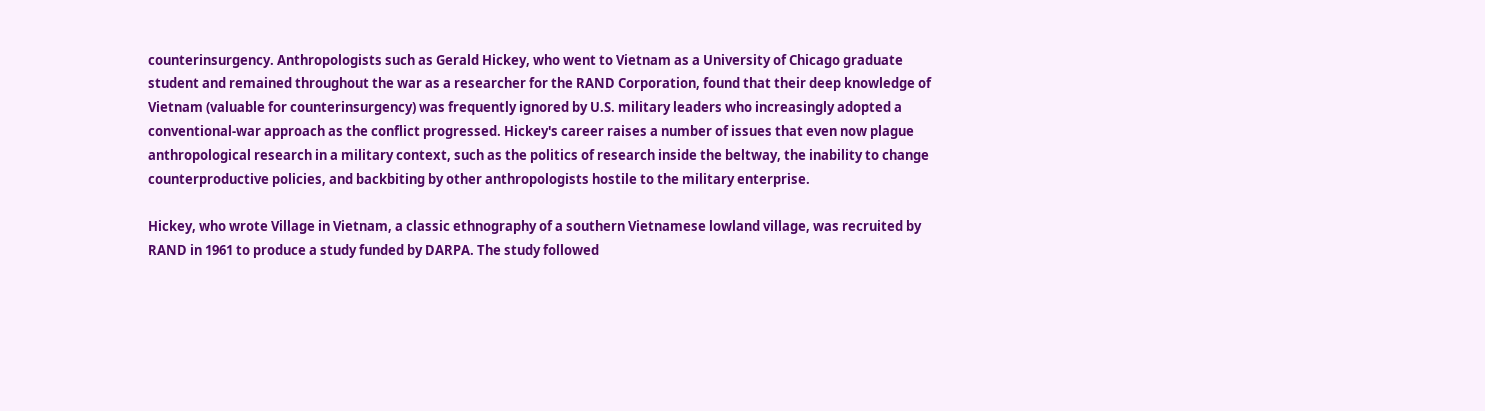counterinsurgency. Anthropologists such as Gerald Hickey, who went to Vietnam as a University of Chicago graduate student and remained throughout the war as a researcher for the RAND Corporation, found that their deep knowledge of Vietnam (valuable for counterinsurgency) was frequently ignored by U.S. military leaders who increasingly adopted a conventional-war approach as the conflict progressed. Hickey's career raises a number of issues that even now plague anthropological research in a military context, such as the politics of research inside the beltway, the inability to change counterproductive policies, and backbiting by other anthropologists hostile to the military enterprise.

Hickey, who wrote Village in Vietnam, a classic ethnography of a southern Vietnamese lowland village, was recruited by RAND in 1961 to produce a study funded by DARPA. The study followed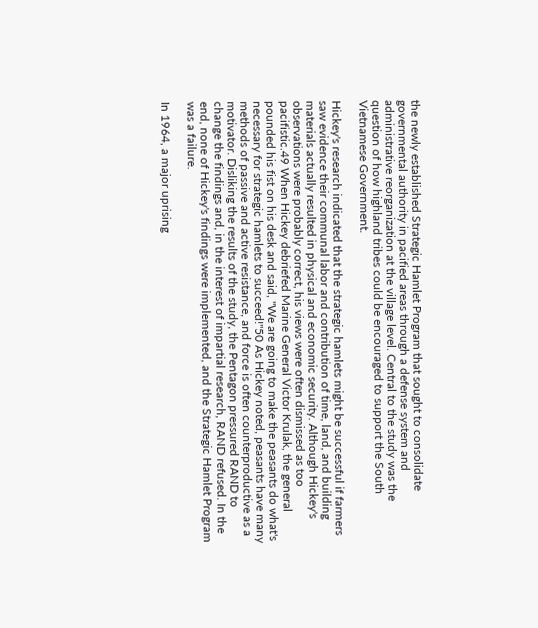the newly established Strategic Hamlet Program that sought to consolidate governmental authority in pacified areas through a defense system and administrative reorganization at the village level. Central to the study was the question of how highland tribes could be encouraged to support the South Vietnamese Government.

Hickey's research indicated that the strategic hamlets might be successful if farmers saw evidence their communal labor and contribution of time, land, and building materials actually resulted in physical and economic security. Although Hickey's observations were probably correct, his views were often dismissed as too pacifistic.49 When Hickey debriefed Marine General Victor Krulak, the general pounded his fist on his desk and said, "We are going to make the peasants do what's necessary for strategic hamlets to succeed!"50 As Hickey noted, peasants have many methods of passive and active resistance, and force is often counterproductive as a motivator. Disliking the results of the study, the Pentagon pressured RAND to change the findings and, in the interest of impartial research, RAND refused. In the end, none of Hickey's findings were implemented, and the Strategic Hamlet Program was a failure.

In 1964, a major uprising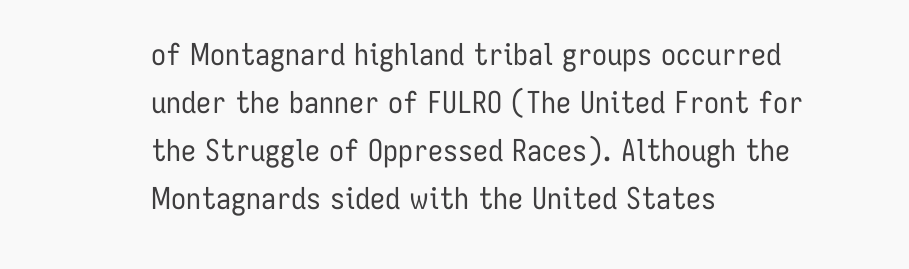of Montagnard highland tribal groups occurred under the banner of FULRO (The United Front for the Struggle of Oppressed Races). Although the Montagnards sided with the United States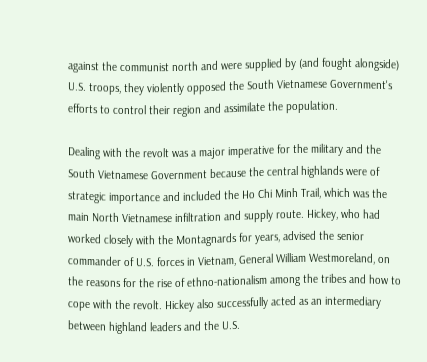against the communist north and were supplied by (and fought alongside) U.S. troops, they violently opposed the South Vietnamese Government's efforts to control their region and assimilate the population.

Dealing with the revolt was a major imperative for the military and the South Vietnamese Government because the central highlands were of strategic importance and included the Ho Chi Minh Trail, which was the main North Vietnamese infiltration and supply route. Hickey, who had worked closely with the Montagnards for years, advised the senior commander of U.S. forces in Vietnam, General William Westmoreland, on the reasons for the rise of ethno-nationalism among the tribes and how to cope with the revolt. Hickey also successfully acted as an intermediary between highland leaders and the U.S.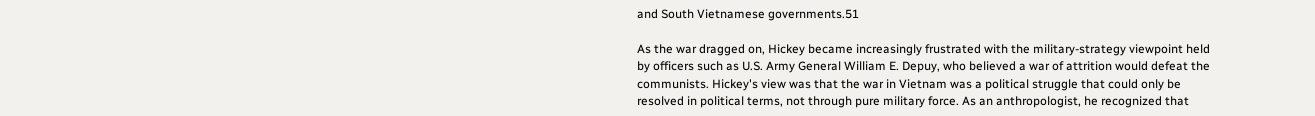and South Vietnamese governments.51

As the war dragged on, Hickey became increasingly frustrated with the military-strategy viewpoint held by officers such as U.S. Army General William E. Depuy, who believed a war of attrition would defeat the communists. Hickey's view was that the war in Vietnam was a political struggle that could only be resolved in political terms, not through pure military force. As an anthropologist, he recognized that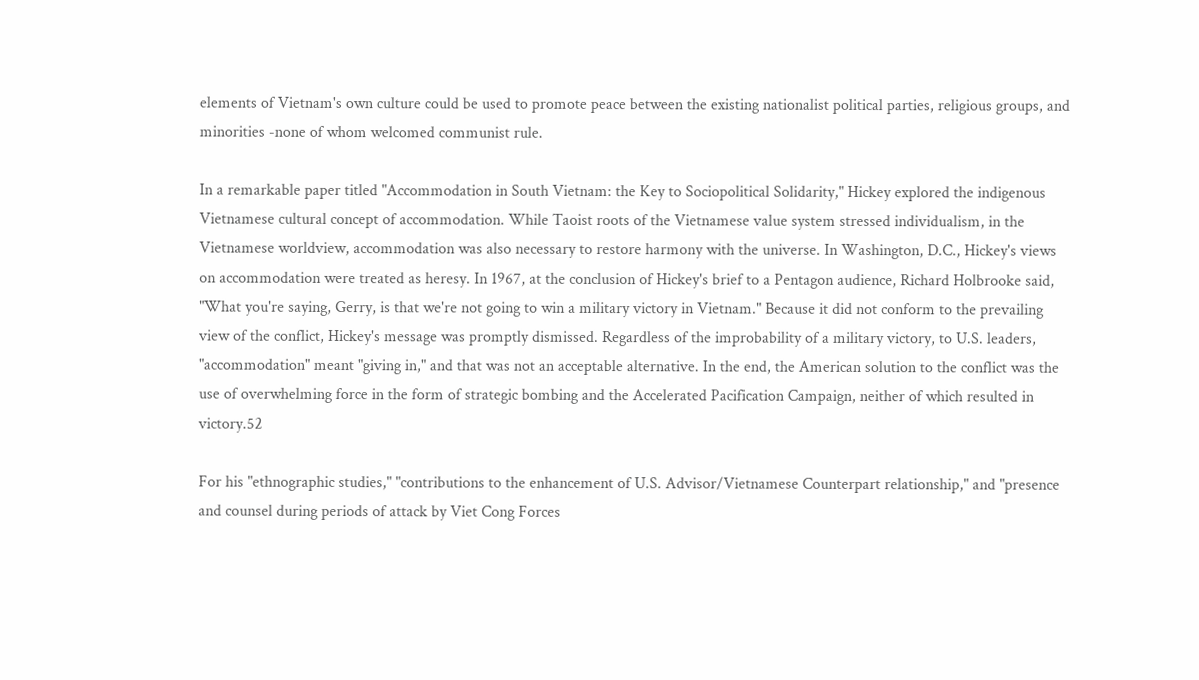elements of Vietnam's own culture could be used to promote peace between the existing nationalist political parties, religious groups, and minorities -none of whom welcomed communist rule.

In a remarkable paper titled "Accommodation in South Vietnam: the Key to Sociopolitical Solidarity," Hickey explored the indigenous Vietnamese cultural concept of accommodation. While Taoist roots of the Vietnamese value system stressed individualism, in the Vietnamese worldview, accommodation was also necessary to restore harmony with the universe. In Washington, D.C., Hickey's views on accommodation were treated as heresy. In 1967, at the conclusion of Hickey's brief to a Pentagon audience, Richard Holbrooke said, "What you're saying, Gerry, is that we're not going to win a military victory in Vietnam." Because it did not conform to the prevailing view of the conflict, Hickey's message was promptly dismissed. Regardless of the improbability of a military victory, to U.S. leaders, "accommodation" meant "giving in," and that was not an acceptable alternative. In the end, the American solution to the conflict was the use of overwhelming force in the form of strategic bombing and the Accelerated Pacification Campaign, neither of which resulted in victory.52

For his "ethnographic studies," "contributions to the enhancement of U.S. Advisor/Vietnamese Counterpart relationship," and "presence and counsel during periods of attack by Viet Cong Forces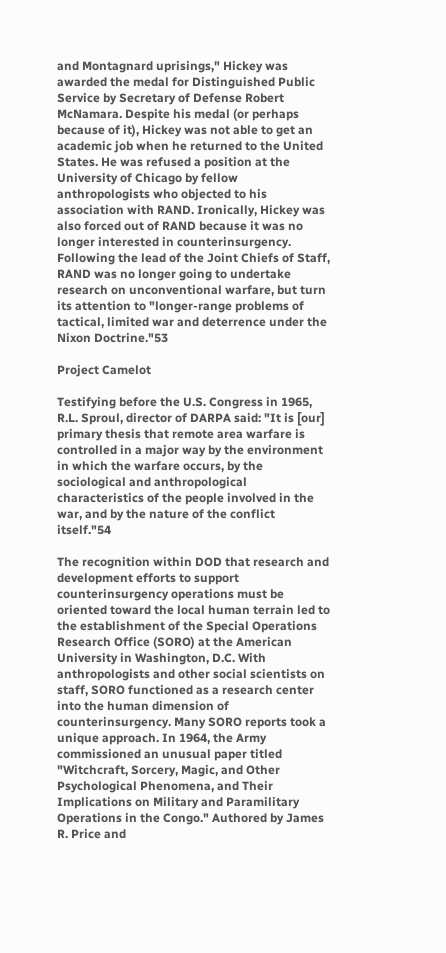and Montagnard uprisings," Hickey was awarded the medal for Distinguished Public Service by Secretary of Defense Robert McNamara. Despite his medal (or perhaps because of it), Hickey was not able to get an academic job when he returned to the United States. He was refused a position at the University of Chicago by fellow anthropologists who objected to his association with RAND. Ironically, Hickey was also forced out of RAND because it was no longer interested in counterinsurgency. Following the lead of the Joint Chiefs of Staff, RAND was no longer going to undertake research on unconventional warfare, but turn its attention to "longer-range problems of tactical, limited war and deterrence under the Nixon Doctrine."53

Project Camelot

Testifying before the U.S. Congress in 1965, R.L. Sproul, director of DARPA said: "It is [our] primary thesis that remote area warfare is controlled in a major way by the environment in which the warfare occurs, by the sociological and anthropological characteristics of the people involved in the war, and by the nature of the conflict itself."54

The recognition within DOD that research and development efforts to support counterinsurgency operations must be oriented toward the local human terrain led to the establishment of the Special Operations Research Office (SORO) at the American University in Washington, D.C. With anthropologists and other social scientists on staff, SORO functioned as a research center into the human dimension of counterinsurgency. Many SORO reports took a unique approach. In 1964, the Army commissioned an unusual paper titled "Witchcraft, Sorcery, Magic, and Other Psychological Phenomena, and Their Implications on Military and Paramilitary Operations in the Congo." Authored by James R. Price and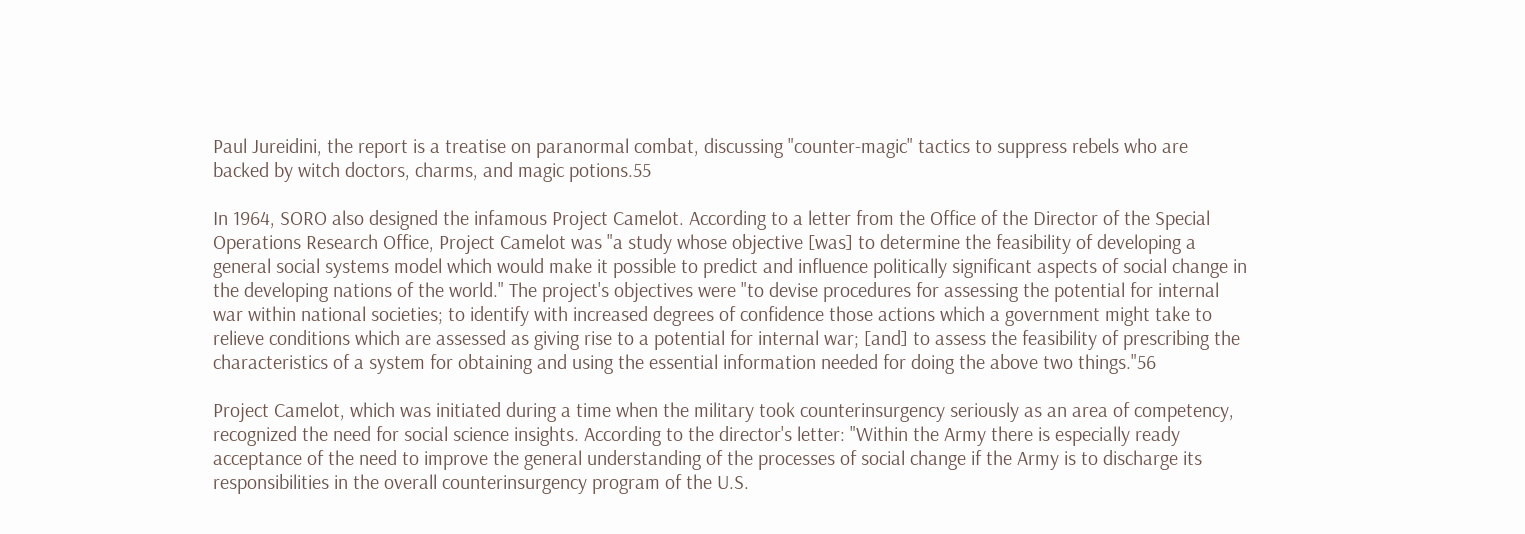Paul Jureidini, the report is a treatise on paranormal combat, discussing "counter-magic" tactics to suppress rebels who are backed by witch doctors, charms, and magic potions.55

In 1964, SORO also designed the infamous Project Camelot. According to a letter from the Office of the Director of the Special Operations Research Office, Project Camelot was "a study whose objective [was] to determine the feasibility of developing a general social systems model which would make it possible to predict and influence politically significant aspects of social change in the developing nations of the world." The project's objectives were "to devise procedures for assessing the potential for internal war within national societies; to identify with increased degrees of confidence those actions which a government might take to relieve conditions which are assessed as giving rise to a potential for internal war; [and] to assess the feasibility of prescribing the characteristics of a system for obtaining and using the essential information needed for doing the above two things."56

Project Camelot, which was initiated during a time when the military took counterinsurgency seriously as an area of competency, recognized the need for social science insights. According to the director's letter: "Within the Army there is especially ready acceptance of the need to improve the general understanding of the processes of social change if the Army is to discharge its responsibilities in the overall counterinsurgency program of the U.S.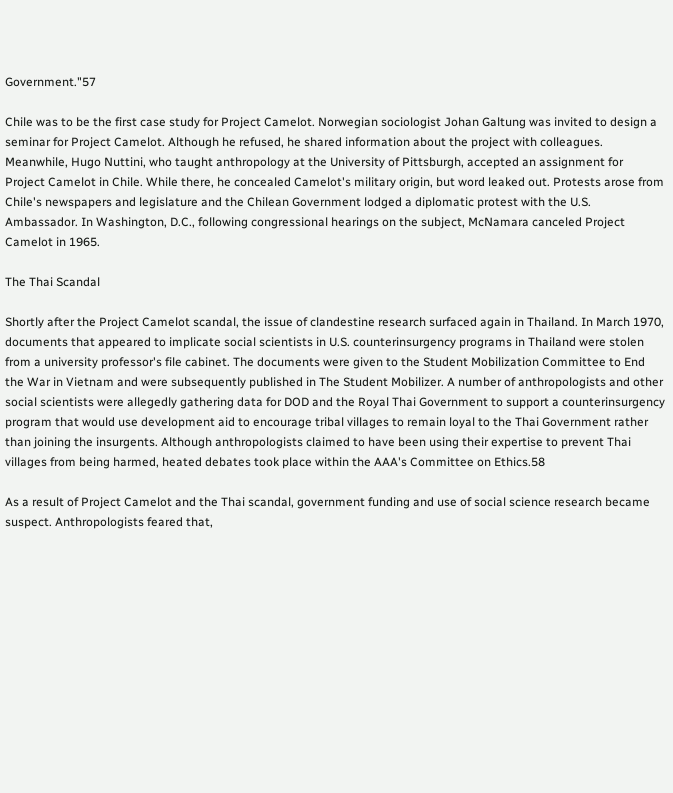Government."57

Chile was to be the first case study for Project Camelot. Norwegian sociologist Johan Galtung was invited to design a seminar for Project Camelot. Although he refused, he shared information about the project with colleagues. Meanwhile, Hugo Nuttini, who taught anthropology at the University of Pittsburgh, accepted an assignment for Project Camelot in Chile. While there, he concealed Camelot's military origin, but word leaked out. Protests arose from Chile's newspapers and legislature and the Chilean Government lodged a diplomatic protest with the U.S. Ambassador. In Washington, D.C., following congressional hearings on the subject, McNamara canceled Project Camelot in 1965.

The Thai Scandal

Shortly after the Project Camelot scandal, the issue of clandestine research surfaced again in Thailand. In March 1970, documents that appeared to implicate social scientists in U.S. counterinsurgency programs in Thailand were stolen from a university professor's file cabinet. The documents were given to the Student Mobilization Committee to End the War in Vietnam and were subsequently published in The Student Mobilizer. A number of anthropologists and other social scientists were allegedly gathering data for DOD and the Royal Thai Government to support a counterinsurgency program that would use development aid to encourage tribal villages to remain loyal to the Thai Government rather than joining the insurgents. Although anthropologists claimed to have been using their expertise to prevent Thai villages from being harmed, heated debates took place within the AAA's Committee on Ethics.58

As a result of Project Camelot and the Thai scandal, government funding and use of social science research became suspect. Anthropologists feared that,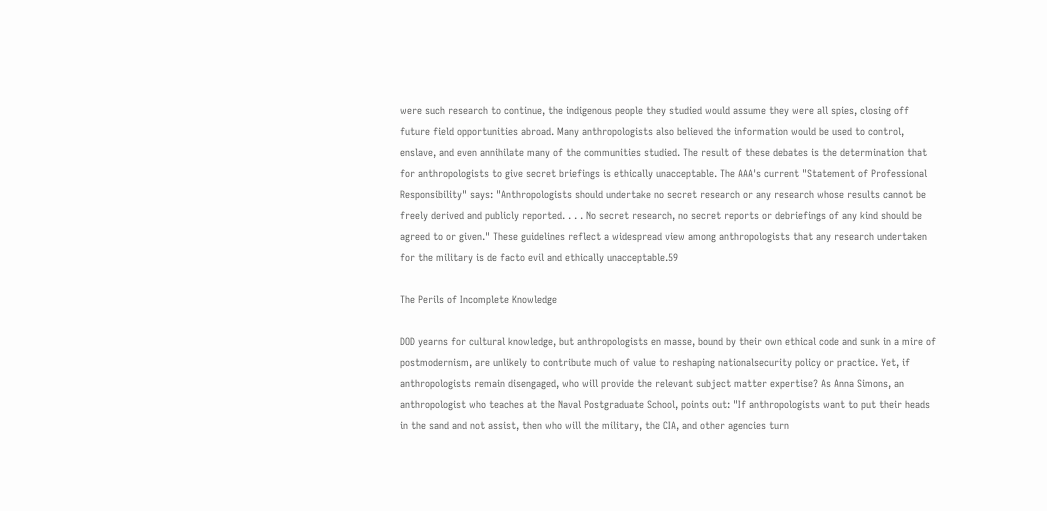were such research to continue, the indigenous people they studied would assume they were all spies, closing off future field opportunities abroad. Many anthropologists also believed the information would be used to control, enslave, and even annihilate many of the communities studied. The result of these debates is the determination that for anthropologists to give secret briefings is ethically unacceptable. The AAA's current "Statement of Professional Responsibility" says: "Anthropologists should undertake no secret research or any research whose results cannot be freely derived and publicly reported. . . . No secret research, no secret reports or debriefings of any kind should be agreed to or given." These guidelines reflect a widespread view among anthropologists that any research undertaken for the military is de facto evil and ethically unacceptable.59

The Perils of Incomplete Knowledge

DOD yearns for cultural knowledge, but anthropologists en masse, bound by their own ethical code and sunk in a mire of postmodernism, are unlikely to contribute much of value to reshaping nationalsecurity policy or practice. Yet, if anthropologists remain disengaged, who will provide the relevant subject matter expertise? As Anna Simons, an anthropologist who teaches at the Naval Postgraduate School, points out: "If anthropologists want to put their heads in the sand and not assist, then who will the military, the CIA, and other agencies turn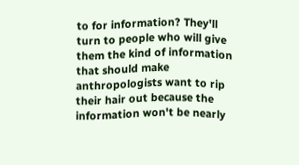to for information? They'll turn to people who will give them the kind of information that should make anthropologists want to rip their hair out because the information won't be nearly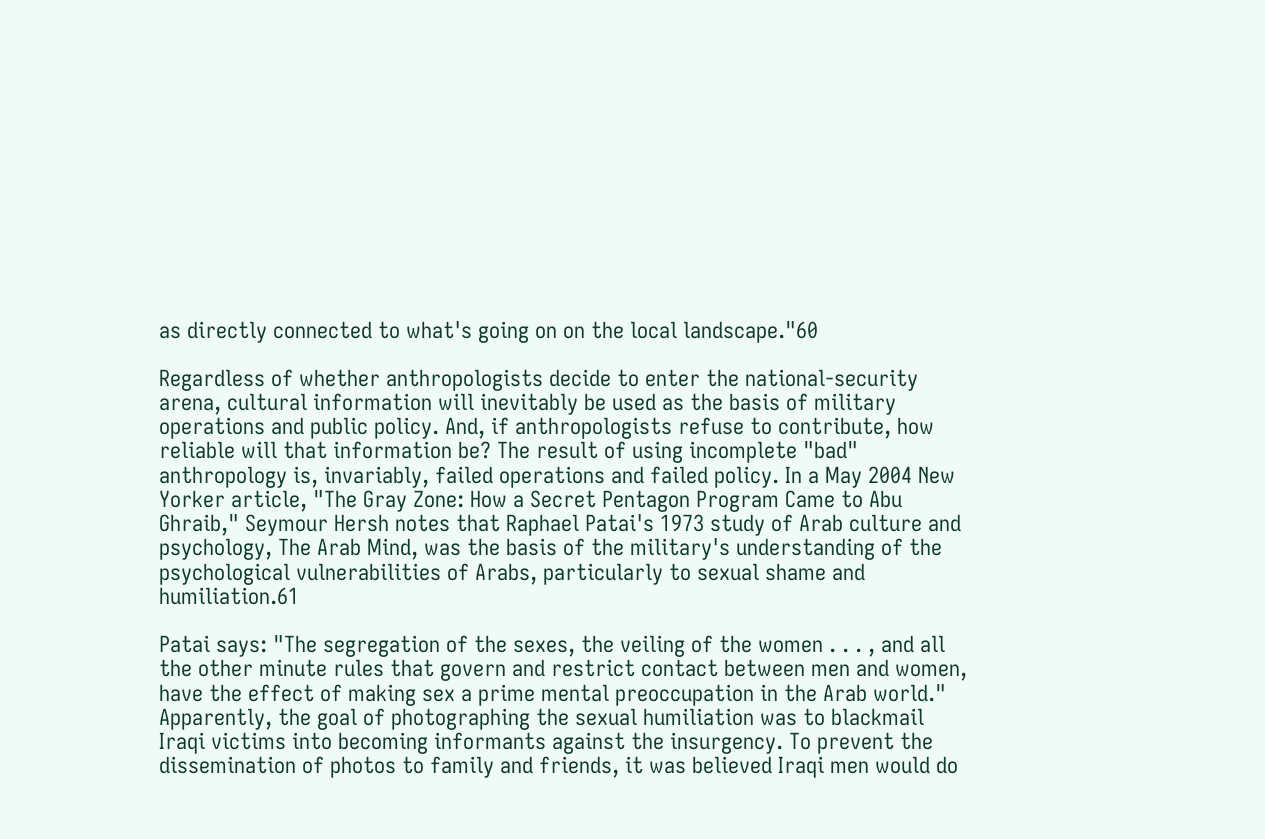as directly connected to what's going on on the local landscape."60

Regardless of whether anthropologists decide to enter the national-security arena, cultural information will inevitably be used as the basis of military operations and public policy. And, if anthropologists refuse to contribute, how reliable will that information be? The result of using incomplete "bad" anthropology is, invariably, failed operations and failed policy. In a May 2004 New Yorker article, "The Gray Zone: How a Secret Pentagon Program Came to Abu Ghraib," Seymour Hersh notes that Raphael Patai's 1973 study of Arab culture and psychology, The Arab Mind, was the basis of the military's understanding of the psychological vulnerabilities of Arabs, particularly to sexual shame and humiliation.61

Patai says: "The segregation of the sexes, the veiling of the women . . . , and all the other minute rules that govern and restrict contact between men and women, have the effect of making sex a prime mental preoccupation in the Arab world." Apparently, the goal of photographing the sexual humiliation was to blackmail Iraqi victims into becoming informants against the insurgency. To prevent the dissemination of photos to family and friends, it was believed Iraqi men would do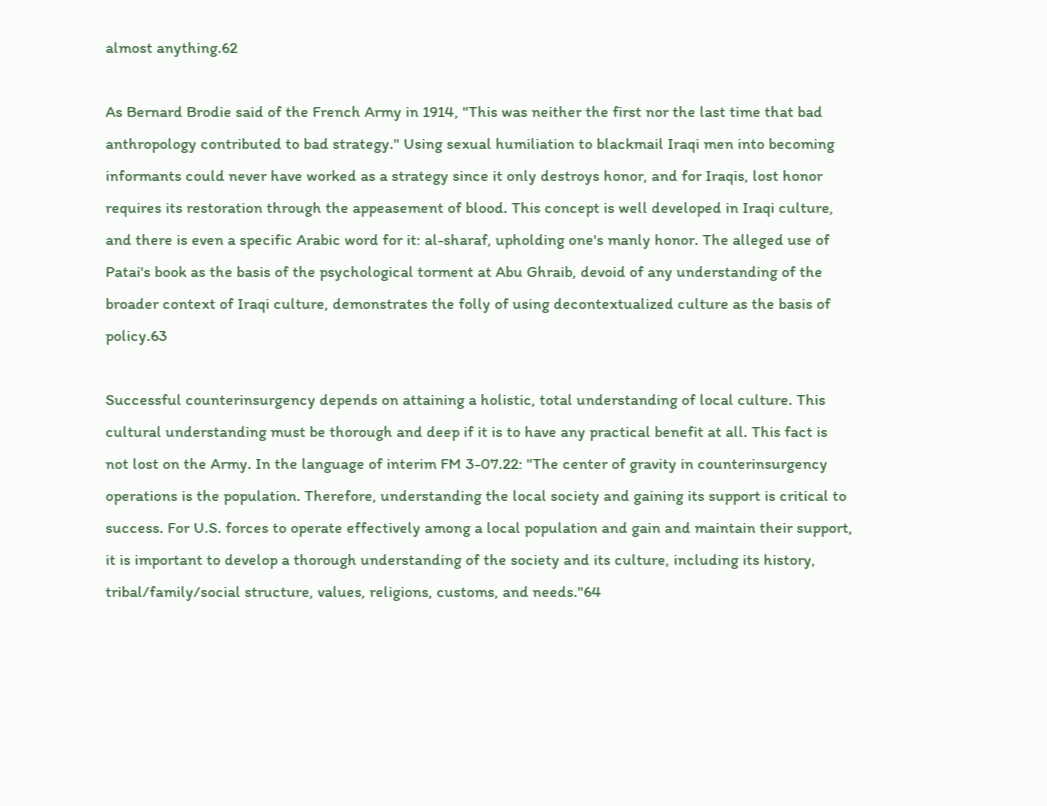almost anything.62

As Bernard Brodie said of the French Army in 1914, "This was neither the first nor the last time that bad anthropology contributed to bad strategy." Using sexual humiliation to blackmail Iraqi men into becoming informants could never have worked as a strategy since it only destroys honor, and for Iraqis, lost honor requires its restoration through the appeasement of blood. This concept is well developed in Iraqi culture, and there is even a specific Arabic word for it: al-sharaf, upholding one's manly honor. The alleged use of Patai's book as the basis of the psychological torment at Abu Ghraib, devoid of any understanding of the broader context of Iraqi culture, demonstrates the folly of using decontextualized culture as the basis of policy.63

Successful counterinsurgency depends on attaining a holistic, total understanding of local culture. This cultural understanding must be thorough and deep if it is to have any practical benefit at all. This fact is not lost on the Army. In the language of interim FM 3-07.22: "The center of gravity in counterinsurgency operations is the population. Therefore, understanding the local society and gaining its support is critical to success. For U.S. forces to operate effectively among a local population and gain and maintain their support, it is important to develop a thorough understanding of the society and its culture, including its history, tribal/family/social structure, values, religions, customs, and needs."64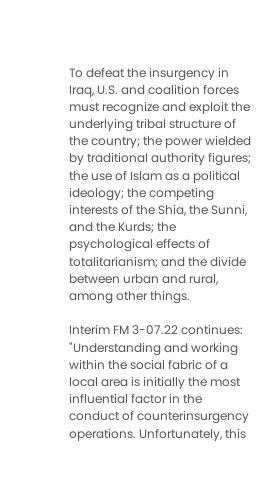To defeat the insurgency in Iraq, U.S. and coalition forces must recognize and exploit the underlying tribal structure of the country; the power wielded by traditional authority figures; the use of Islam as a political ideology; the competing interests of the Shia, the Sunni, and the Kurds; the psychological effects of totalitarianism; and the divide between urban and rural, among other things.

Interim FM 3-07.22 continues: "Understanding and working within the social fabric of a local area is initially the most influential factor in the conduct of counterinsurgency operations. Unfortunately, this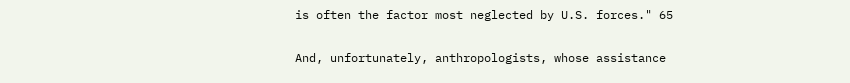is often the factor most neglected by U.S. forces." 65

And, unfortunately, anthropologists, whose assistance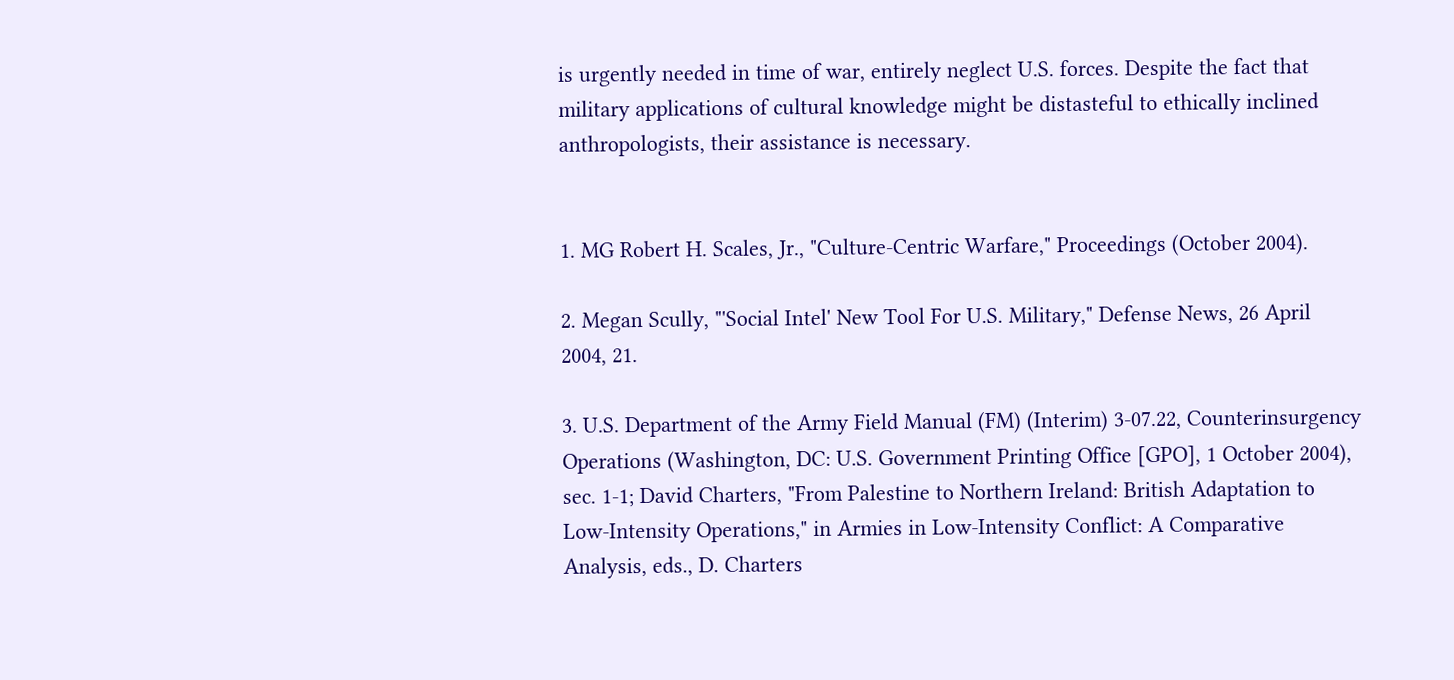is urgently needed in time of war, entirely neglect U.S. forces. Despite the fact that military applications of cultural knowledge might be distasteful to ethically inclined anthropologists, their assistance is necessary.


1. MG Robert H. Scales, Jr., "Culture-Centric Warfare," Proceedings (October 2004).

2. Megan Scully, "'Social Intel' New Tool For U.S. Military," Defense News, 26 April 2004, 21.

3. U.S. Department of the Army Field Manual (FM) (Interim) 3-07.22, Counterinsurgency Operations (Washington, DC: U.S. Government Printing Office [GPO], 1 October 2004), sec. 1-1; David Charters, "From Palestine to Northern Ireland: British Adaptation to Low-Intensity Operations," in Armies in Low-Intensity Conflict: A Comparative Analysis, eds., D. Charters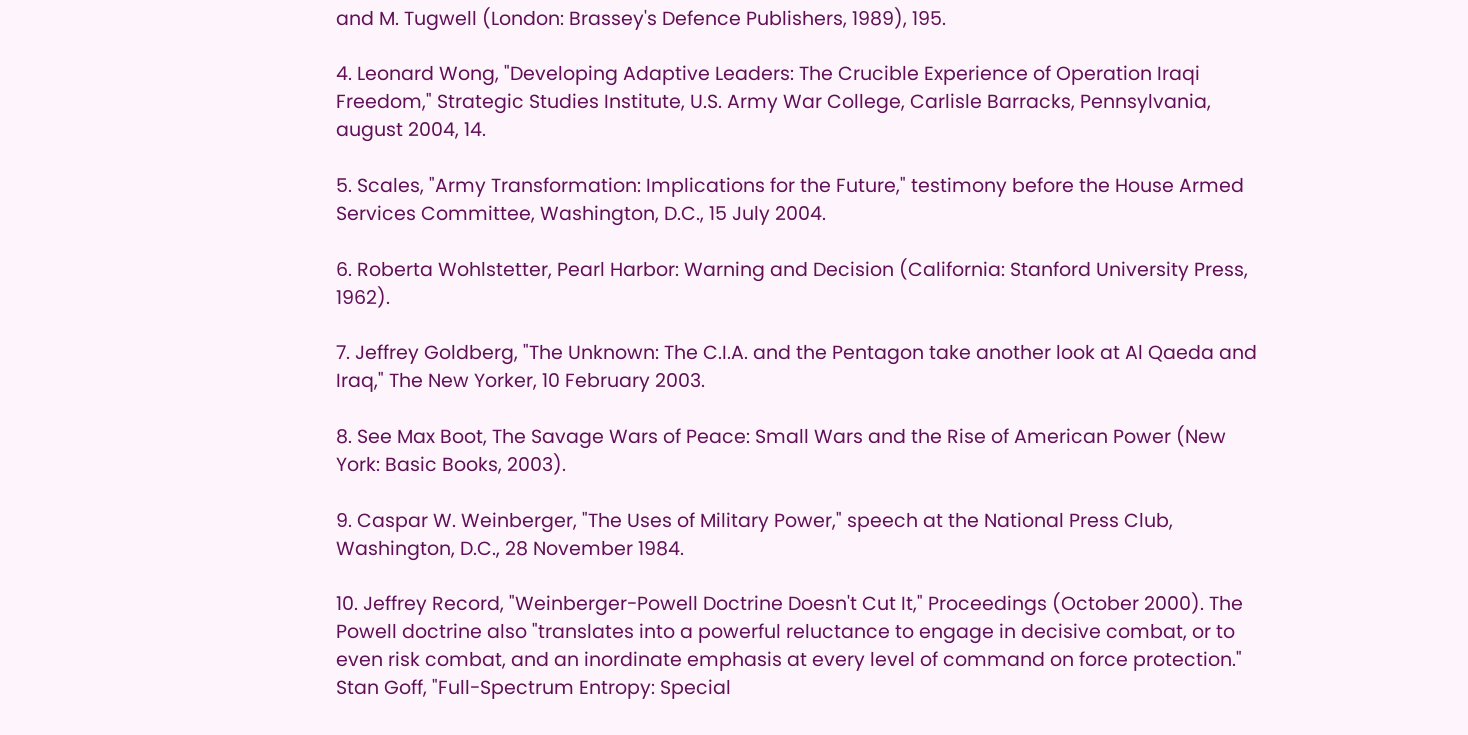and M. Tugwell (London: Brassey's Defence Publishers, 1989), 195.

4. Leonard Wong, "Developing Adaptive Leaders: The Crucible Experience of Operation Iraqi Freedom," Strategic Studies Institute, U.S. Army War College, Carlisle Barracks, Pennsylvania, august 2004, 14.

5. Scales, "Army Transformation: Implications for the Future," testimony before the House Armed Services Committee, Washington, D.C., 15 July 2004.

6. Roberta Wohlstetter, Pearl Harbor: Warning and Decision (California: Stanford University Press, 1962).

7. Jeffrey Goldberg, "The Unknown: The C.I.A. and the Pentagon take another look at Al Qaeda and Iraq," The New Yorker, 10 February 2003.

8. See Max Boot, The Savage Wars of Peace: Small Wars and the Rise of American Power (New York: Basic Books, 2003).

9. Caspar W. Weinberger, "The Uses of Military Power," speech at the National Press Club, Washington, D.C., 28 November 1984.

10. Jeffrey Record, "Weinberger-Powell Doctrine Doesn't Cut It," Proceedings (October 2000). The Powell doctrine also "translates into a powerful reluctance to engage in decisive combat, or to even risk combat, and an inordinate emphasis at every level of command on force protection." Stan Goff, "Full-Spectrum Entropy: Special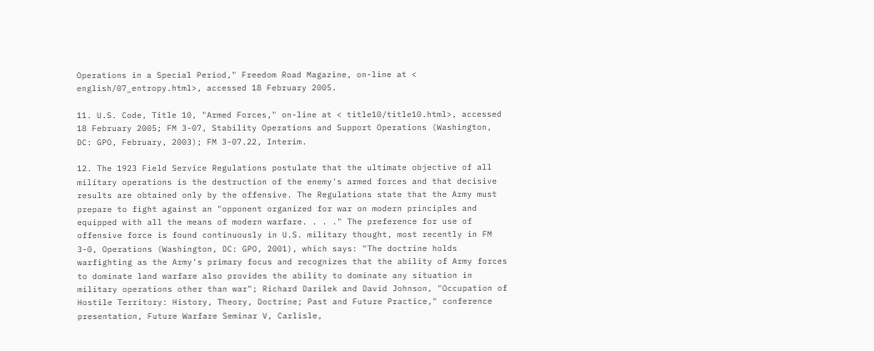Operations in a Special Period," Freedom Road Magazine, on-line at < english/07_entropy.html>, accessed 18 February 2005.

11. U.S. Code, Title 10, "Armed Forces," on-line at < title10/title10.html>, accessed 18 February 2005; FM 3-07, Stability Operations and Support Operations (Washington, DC: GPO, February, 2003); FM 3-07.22, Interim.

12. The 1923 Field Service Regulations postulate that the ultimate objective of all military operations is the destruction of the enemy's armed forces and that decisive results are obtained only by the offensive. The Regulations state that the Army must prepare to fight against an "opponent organized for war on modern principles and equipped with all the means of modern warfare. . . ." The preference for use of offensive force is found continuously in U.S. military thought, most recently in FM 3-0, Operations (Washington, DC: GPO, 2001), which says: "The doctrine holds warfighting as the Army's primary focus and recognizes that the ability of Army forces to dominate land warfare also provides the ability to dominate any situation in military operations other than war"; Richard Darilek and David Johnson, "Occupation of Hostile Territory: History, Theory, Doctrine; Past and Future Practice," conference presentation, Future Warfare Seminar V, Carlisle,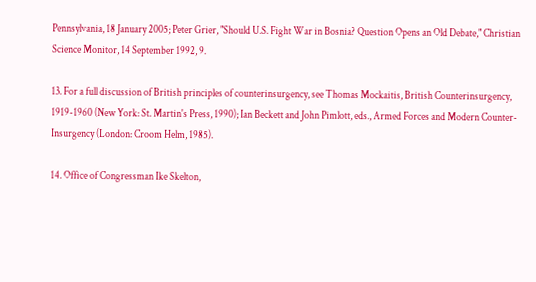Pennsylvania, 18 January 2005; Peter Grier, "Should U.S. Fight War in Bosnia? Question Opens an Old Debate," Christian Science Monitor, 14 September 1992, 9.

13. For a full discussion of British principles of counterinsurgency, see Thomas Mockaitis, British Counterinsurgency, 1919-1960 (New York: St. Martin's Press, 1990); Ian Beckett and John Pimlott, eds., Armed Forces and Modern Counter-Insurgency (London: Croom Helm, 1985).

14. Office of Congressman Ike Skelton,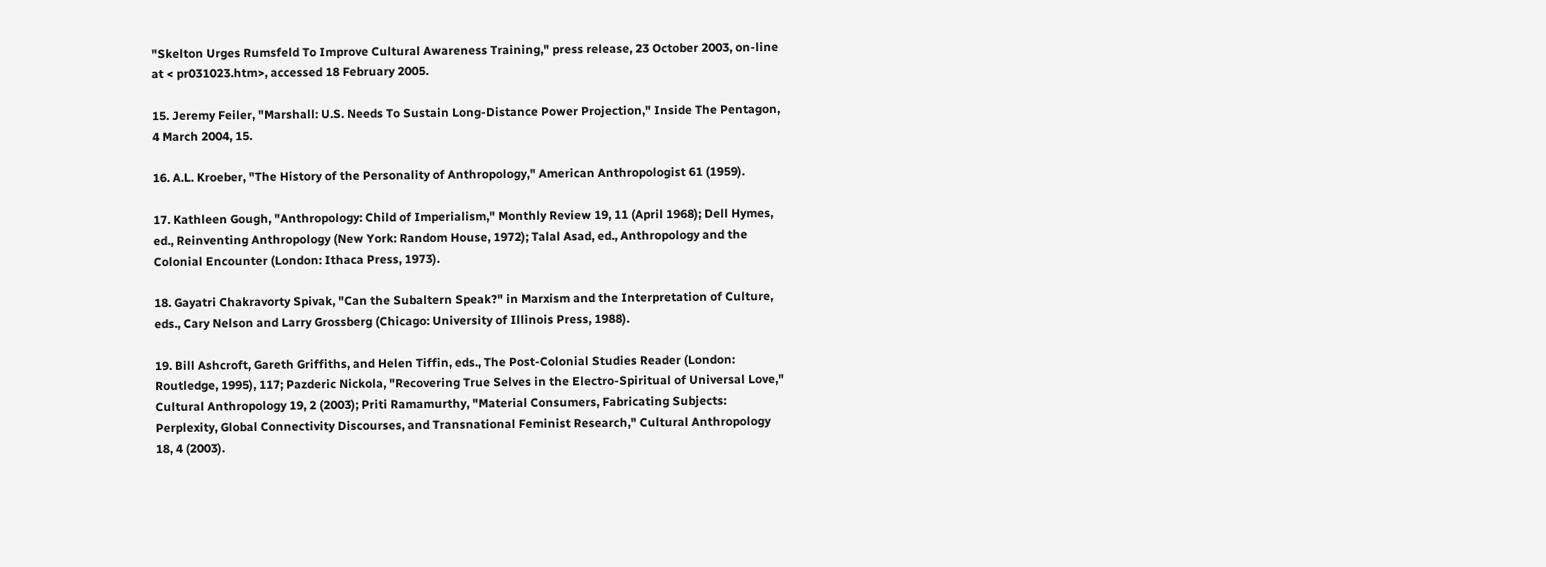"Skelton Urges Rumsfeld To Improve Cultural Awareness Training," press release, 23 October 2003, on-line at < pr031023.htm>, accessed 18 February 2005.

15. Jeremy Feiler, "Marshall: U.S. Needs To Sustain Long-Distance Power Projection," Inside The Pentagon, 4 March 2004, 15.

16. A.L. Kroeber, "The History of the Personality of Anthropology," American Anthropologist 61 (1959).

17. Kathleen Gough, "Anthropology: Child of Imperialism," Monthly Review 19, 11 (April 1968); Dell Hymes, ed., Reinventing Anthropology (New York: Random House, 1972); Talal Asad, ed., Anthropology and the Colonial Encounter (London: Ithaca Press, 1973).

18. Gayatri Chakravorty Spivak, "Can the Subaltern Speak?" in Marxism and the Interpretation of Culture, eds., Cary Nelson and Larry Grossberg (Chicago: University of Illinois Press, 1988).

19. Bill Ashcroft, Gareth Griffiths, and Helen Tiffin, eds., The Post-Colonial Studies Reader (London: Routledge, 1995), 117; Pazderic Nickola, "Recovering True Selves in the Electro-Spiritual of Universal Love," Cultural Anthropology 19, 2 (2003); Priti Ramamurthy, "Material Consumers, Fabricating Subjects: Perplexity, Global Connectivity Discourses, and Transnational Feminist Research," Cultural Anthropology 18, 4 (2003).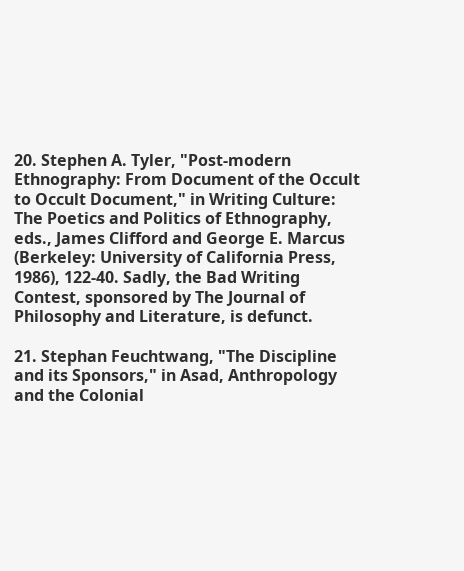20. Stephen A. Tyler, "Post-modern Ethnography: From Document of the Occult to Occult Document," in Writing Culture: The Poetics and Politics of Ethnography, eds., James Clifford and George E. Marcus (Berkeley: University of California Press, 1986), 122-40. Sadly, the Bad Writing Contest, sponsored by The Journal of Philosophy and Literature, is defunct.

21. Stephan Feuchtwang, "The Discipline and its Sponsors," in Asad, Anthropology and the Colonial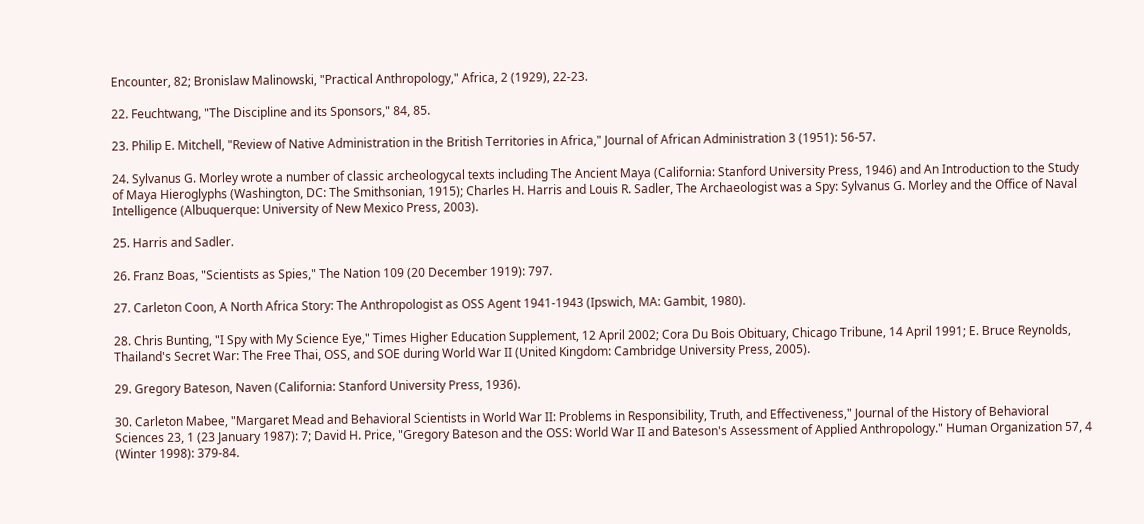Encounter, 82; Bronislaw Malinowski, "Practical Anthropology," Africa, 2 (1929), 22-23.

22. Feuchtwang, "The Discipline and its Sponsors," 84, 85.

23. Philip E. Mitchell, "Review of Native Administration in the British Territories in Africa," Journal of African Administration 3 (1951): 56-57.

24. Sylvanus G. Morley wrote a number of classic archeologycal texts including The Ancient Maya (California: Stanford University Press, 1946) and An Introduction to the Study of Maya Hieroglyphs (Washington, DC: The Smithsonian, 1915); Charles H. Harris and Louis R. Sadler, The Archaeologist was a Spy: Sylvanus G. Morley and the Office of Naval Intelligence (Albuquerque: University of New Mexico Press, 2003).

25. Harris and Sadler.

26. Franz Boas, "Scientists as Spies," The Nation 109 (20 December 1919): 797.

27. Carleton Coon, A North Africa Story: The Anthropologist as OSS Agent 1941-1943 (Ipswich, MA: Gambit, 1980).

28. Chris Bunting, "I Spy with My Science Eye," Times Higher Education Supplement, 12 April 2002; Cora Du Bois Obituary, Chicago Tribune, 14 April 1991; E. Bruce Reynolds, Thailand's Secret War: The Free Thai, OSS, and SOE during World War II (United Kingdom: Cambridge University Press, 2005).

29. Gregory Bateson, Naven (California: Stanford University Press, 1936).

30. Carleton Mabee, "Margaret Mead and Behavioral Scientists in World War II: Problems in Responsibility, Truth, and Effectiveness," Journal of the History of Behavioral Sciences 23, 1 (23 January 1987): 7; David H. Price, "Gregory Bateson and the OSS: World War II and Bateson's Assessment of Applied Anthropology." Human Organization 57, 4 (Winter 1998): 379-84.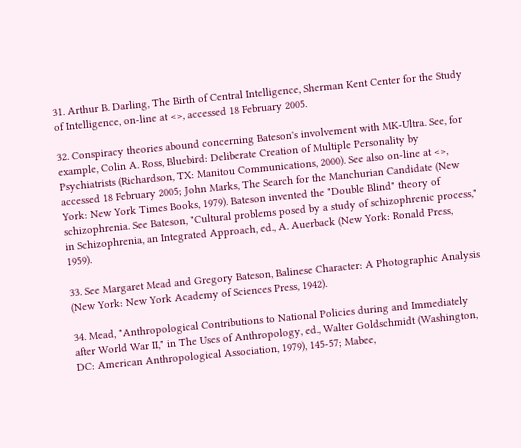31. Arthur B. Darling, The Birth of Central Intelligence, Sherman Kent Center for the Study of Intelligence, on-line at <>, accessed 18 February 2005.

32. Conspiracy theories abound concerning Bateson's involvement with MK-Ultra. See, for example, Colin A. Ross, Bluebird: Deliberate Creation of Multiple Personality by Psychiatrists (Richardson, TX: Manitou Communications, 2000). See also on-line at <>, accessed 18 February 2005; John Marks, The Search for the Manchurian Candidate (New York: New York Times Books, 1979). Bateson invented the "Double Blind" theory of schizophrenia. See Bateson, "Cultural problems posed by a study of schizophrenic process," in Schizophrenia, an Integrated Approach, ed., A. Auerback (New York: Ronald Press, 1959).

33. See Margaret Mead and Gregory Bateson, Balinese Character: A Photographic Analysis (New York: New York Academy of Sciences Press, 1942).

34. Mead, "Anthropological Contributions to National Policies during and Immediately after World War II," in The Uses of Anthropology, ed., Walter Goldschmidt (Washington, DC: American Anthropological Association, 1979), 145-57; Mabee,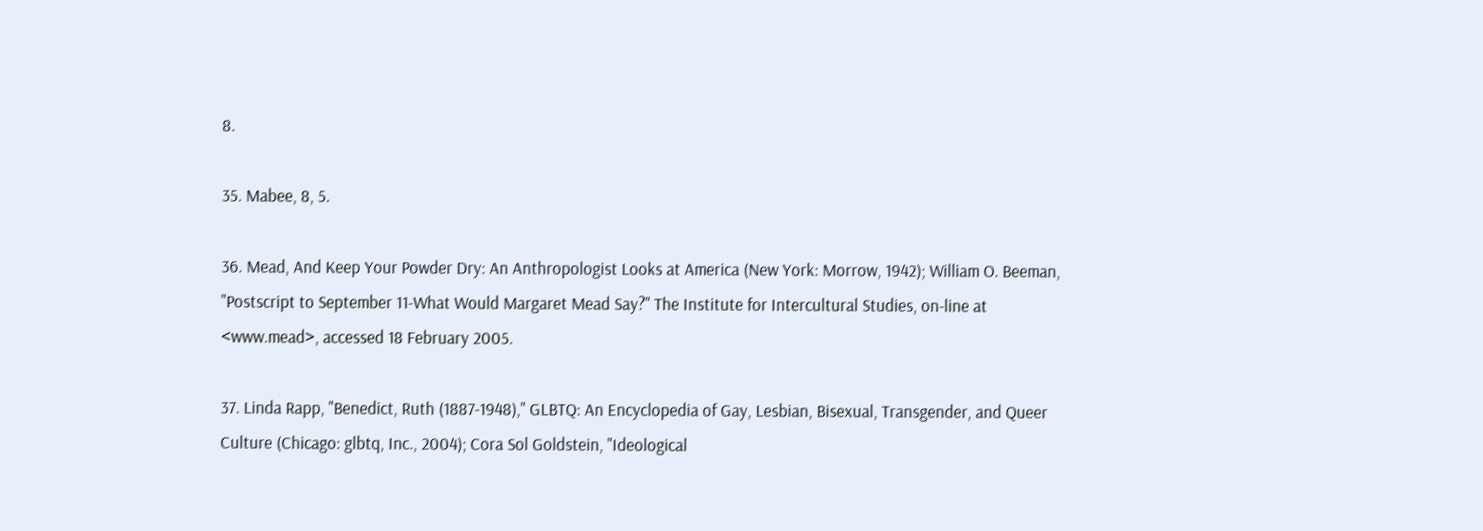8.

35. Mabee, 8, 5.

36. Mead, And Keep Your Powder Dry: An Anthropologist Looks at America (New York: Morrow, 1942); William O. Beeman, "Postscript to September 11-What Would Margaret Mead Say?" The Institute for Intercultural Studies, on-line at <www.mead>, accessed 18 February 2005.

37. Linda Rapp, "Benedict, Ruth (1887-1948)," GLBTQ: An Encyclopedia of Gay, Lesbian, Bisexual, Transgender, and Queer Culture (Chicago: glbtq, Inc., 2004); Cora Sol Goldstein, "Ideological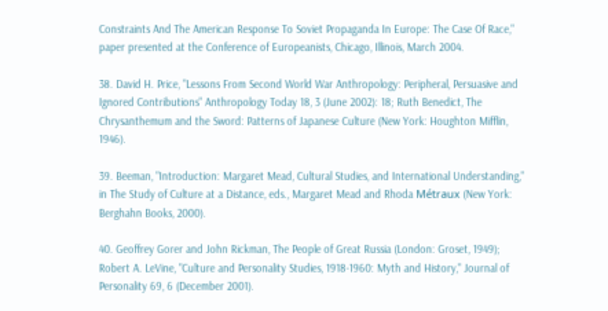Constraints And The American Response To Soviet Propaganda In Europe: The Case Of Race," paper presented at the Conference of Europeanists, Chicago, Illinois, March 2004.

38. David H. Price, "Lessons From Second World War Anthropology: Peripheral, Persuasive and Ignored Contributions" Anthropology Today 18, 3 (June 2002): 18; Ruth Benedict, The Chrysanthemum and the Sword: Patterns of Japanese Culture (New York: Houghton Mifflin, 1946).

39. Beeman, "Introduction: Margaret Mead, Cultural Studies, and International Understanding," in The Study of Culture at a Distance, eds., Margaret Mead and Rhoda Métraux (New York: Berghahn Books, 2000).

40. Geoffrey Gorer and John Rickman, The People of Great Russia (London: Groset, 1949); Robert A. LeVine, "Culture and Personality Studies, 1918-1960: Myth and History," Journal of Personality 69, 6 (December 2001).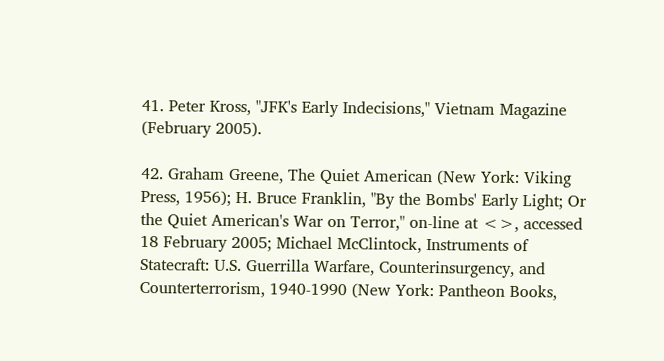41. Peter Kross, "JFK's Early Indecisions," Vietnam Magazine (February 2005).

42. Graham Greene, The Quiet American (New York: Viking Press, 1956); H. Bruce Franklin, "By the Bombs' Early Light; Or the Quiet American's War on Terror," on-line at <>, accessed 18 February 2005; Michael McClintock, Instruments of Statecraft: U.S. Guerrilla Warfare, Counterinsurgency, and Counterterrorism, 1940-1990 (New York: Pantheon Books,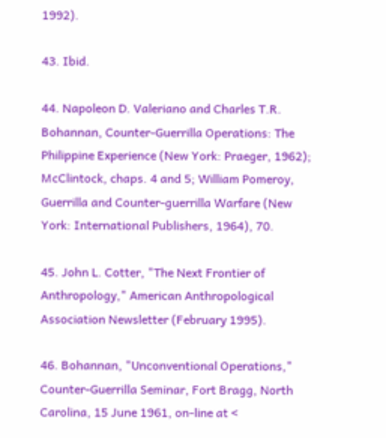1992).

43. Ibid.

44. Napoleon D. Valeriano and Charles T.R. Bohannan, Counter-Guerrilla Operations: The Philippine Experience (New York: Praeger, 1962); McClintock, chaps. 4 and 5; William Pomeroy, Guerrilla and Counter-guerrilla Warfare (New York: International Publishers, 1964), 70.

45. John L. Cotter, "The Next Frontier of Anthropology," American Anthropological Association Newsletter (February 1995).

46. Bohannan, "Unconventional Operations," Counter-Guerrilla Seminar, Fort Bragg, North Carolina, 15 June 1961, on-line at <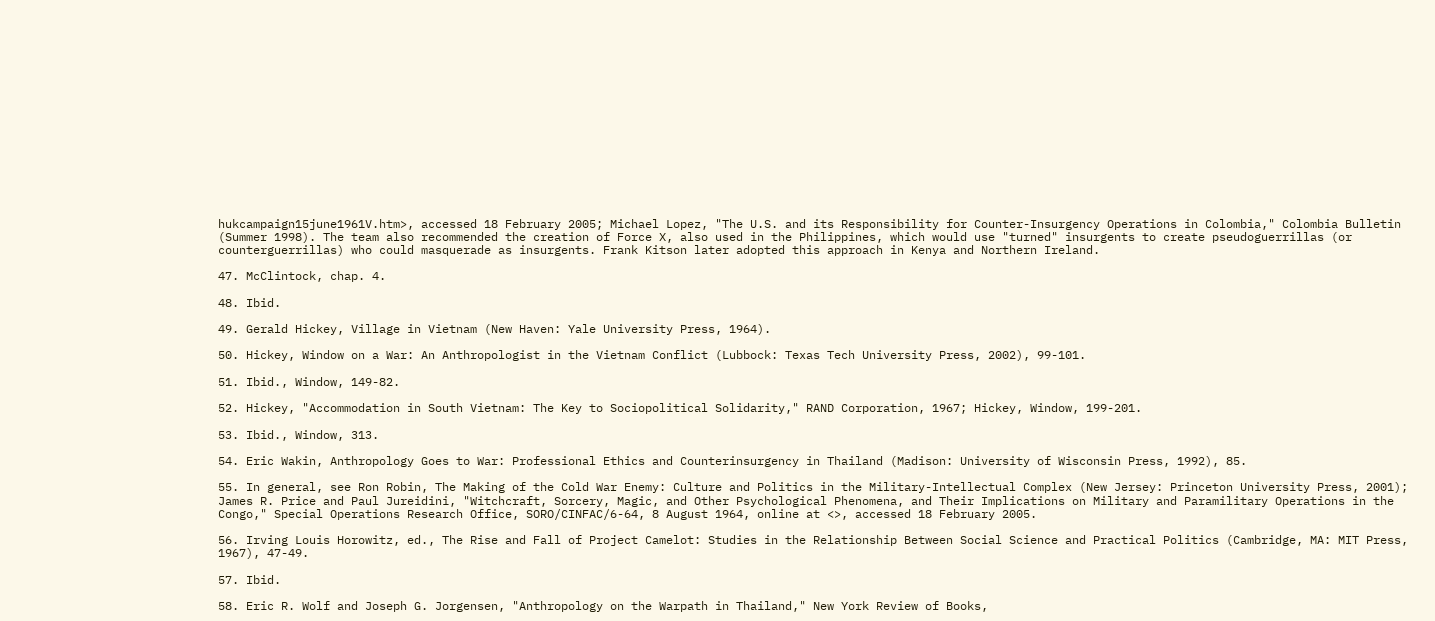hukcampaign15june1961V.htm>, accessed 18 February 2005; Michael Lopez, "The U.S. and its Responsibility for Counter-Insurgency Operations in Colombia," Colombia Bulletin (Summer 1998). The team also recommended the creation of Force X, also used in the Philippines, which would use "turned" insurgents to create pseudoguerrillas (or counterguerrillas) who could masquerade as insurgents. Frank Kitson later adopted this approach in Kenya and Northern Ireland.

47. McClintock, chap. 4.

48. Ibid.

49. Gerald Hickey, Village in Vietnam (New Haven: Yale University Press, 1964).

50. Hickey, Window on a War: An Anthropologist in the Vietnam Conflict (Lubbock: Texas Tech University Press, 2002), 99-101.

51. Ibid., Window, 149-82.

52. Hickey, "Accommodation in South Vietnam: The Key to Sociopolitical Solidarity," RAND Corporation, 1967; Hickey, Window, 199-201.

53. Ibid., Window, 313.

54. Eric Wakin, Anthropology Goes to War: Professional Ethics and Counterinsurgency in Thailand (Madison: University of Wisconsin Press, 1992), 85.

55. In general, see Ron Robin, The Making of the Cold War Enemy: Culture and Politics in the Military-Intellectual Complex (New Jersey: Princeton University Press, 2001); James R. Price and Paul Jureidini, "Witchcraft, Sorcery, Magic, and Other Psychological Phenomena, and Their Implications on Military and Paramilitary Operations in the Congo," Special Operations Research Office, SORO/CINFAC/6-64, 8 August 1964, online at <>, accessed 18 February 2005.

56. Irving Louis Horowitz, ed., The Rise and Fall of Project Camelot: Studies in the Relationship Between Social Science and Practical Politics (Cambridge, MA: MIT Press, 1967), 47-49.

57. Ibid.

58. Eric R. Wolf and Joseph G. Jorgensen, "Anthropology on the Warpath in Thailand," New York Review of Books,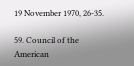19 November 1970, 26-35.

59. Council of the American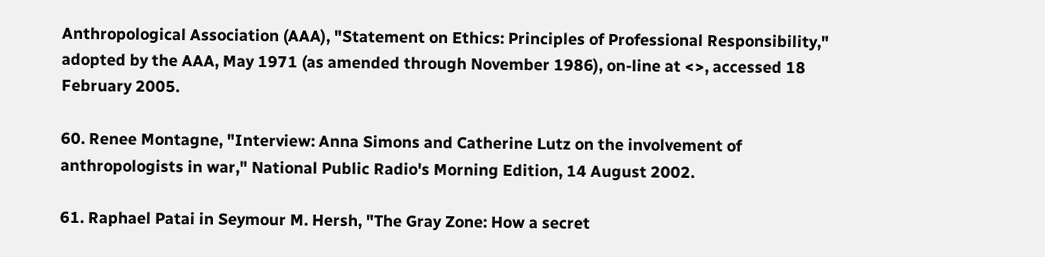Anthropological Association (AAA), "Statement on Ethics: Principles of Professional Responsibility," adopted by the AAA, May 1971 (as amended through November 1986), on-line at <>, accessed 18 February 2005.

60. Renee Montagne, "Interview: Anna Simons and Catherine Lutz on the involvement of anthropologists in war," National Public Radio's Morning Edition, 14 August 2002.

61. Raphael Patai in Seymour M. Hersh, "The Gray Zone: How a secret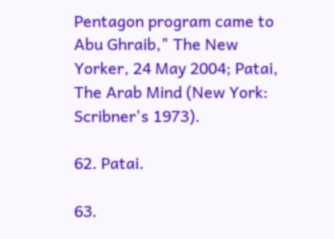Pentagon program came to Abu Ghraib," The New Yorker, 24 May 2004; Patai, The Arab Mind (New York: Scribner's 1973).

62. Patai.

63.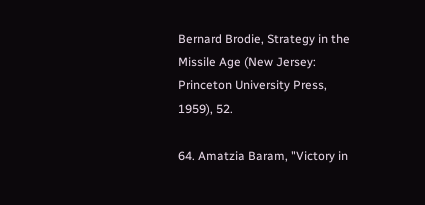Bernard Brodie, Strategy in the Missile Age (New Jersey: Princeton University Press, 1959), 52.

64. Amatzia Baram, "Victory in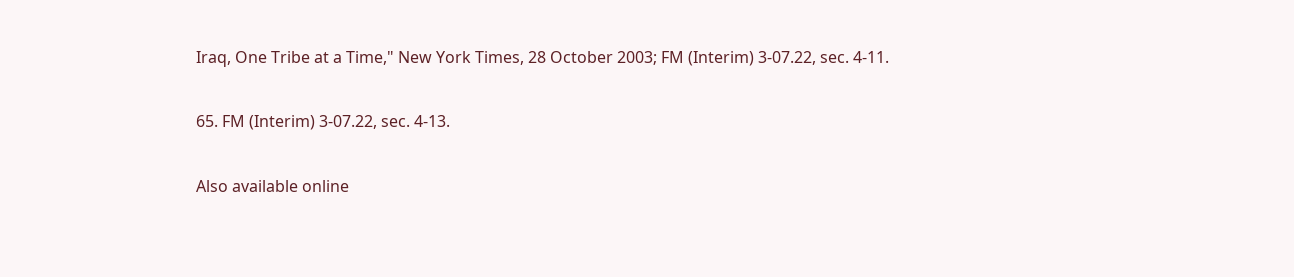Iraq, One Tribe at a Time," New York Times, 28 October 2003; FM (Interim) 3-07.22, sec. 4-11.

65. FM (Interim) 3-07.22, sec. 4-13.

Also available online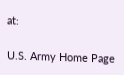at:

U.S. Army Home Page